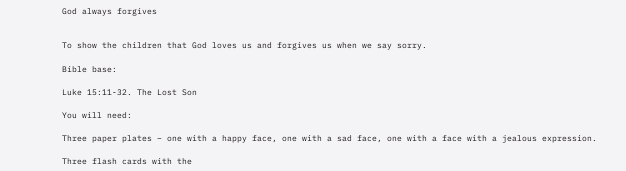God always forgives


To show the children that God loves us and forgives us when we say sorry.

Bible base:

Luke 15:11-32. The Lost Son

You will need:

Three paper plates – one with a happy face, one with a sad face, one with a face with a jealous expression.

Three flash cards with the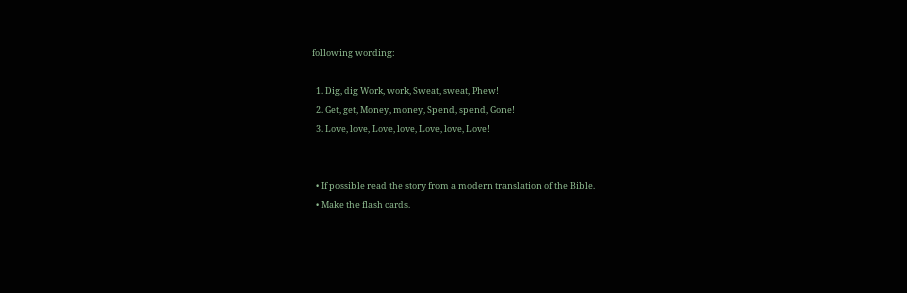following wording:

  1. Dig, dig Work, work, Sweat, sweat, Phew!
  2. Get, get, Money, money, Spend, spend, Gone!
  3. Love, love, Love, love, Love, love, Love!


  • If possible read the story from a modern translation of the Bible.
  • Make the flash cards.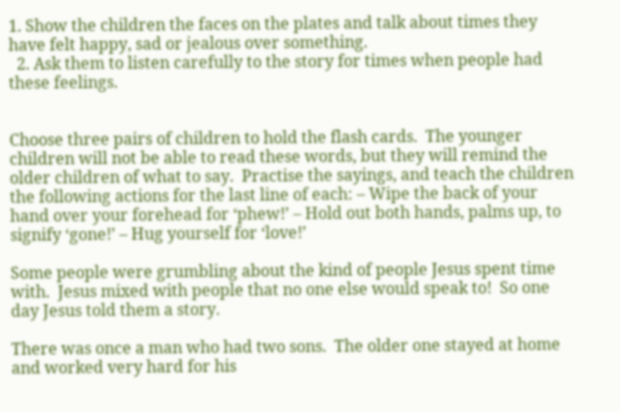1. Show the children the faces on the plates and talk about times they have felt happy, sad or jealous over something.
  2. Ask them to listen carefully to the story for times when people had these feelings.


Choose three pairs of children to hold the flash cards.  The younger children will not be able to read these words, but they will remind the older children of what to say.  Practise the sayings, and teach the children the following actions for the last line of each: – Wipe the back of your hand over your forehead for ‘phew!’ – Hold out both hands, palms up, to signify ‘gone!’ – Hug yourself for ‘love!’

Some people were grumbling about the kind of people Jesus spent time with.  Jesus mixed with people that no one else would speak to!  So one day Jesus told them a story.

There was once a man who had two sons.  The older one stayed at home and worked very hard for his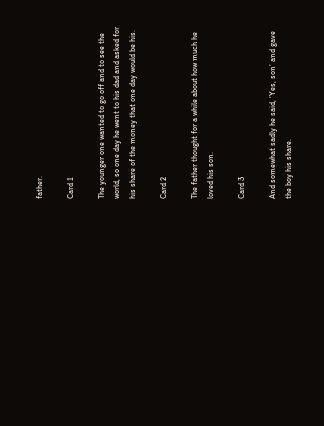father.

Card 1

The younger one wanted to go off and to see the world, so one day he went to his dad and asked for his share of the money that one day would be his.

Card 2

The father thought for a while about how much he loved his son.

Card 3

And somewhat sadly he said, ‘Yes, son’ and gave the boy his share.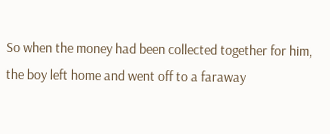So when the money had been collected together for him, the boy left home and went off to a faraway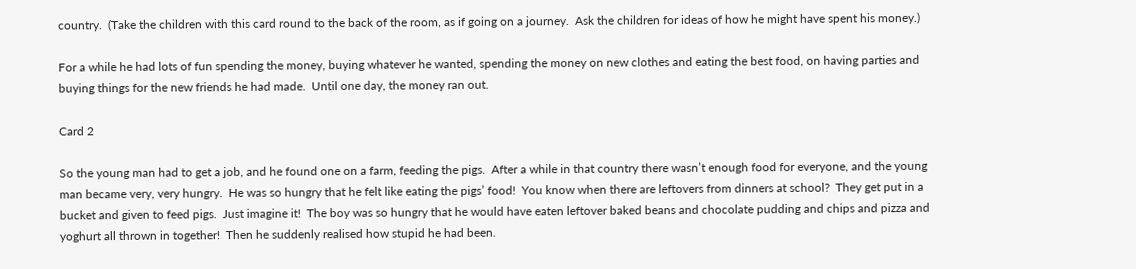country.  (Take the children with this card round to the back of the room, as if going on a journey.  Ask the children for ideas of how he might have spent his money.)

For a while he had lots of fun spending the money, buying whatever he wanted, spending the money on new clothes and eating the best food, on having parties and buying things for the new friends he had made.  Until one day, the money ran out.

Card 2

So the young man had to get a job, and he found one on a farm, feeding the pigs.  After a while in that country there wasn’t enough food for everyone, and the young man became very, very hungry.  He was so hungry that he felt like eating the pigs’ food!  You know when there are leftovers from dinners at school?  They get put in a bucket and given to feed pigs.  Just imagine it!  The boy was so hungry that he would have eaten leftover baked beans and chocolate pudding and chips and pizza and yoghurt all thrown in together!  Then he suddenly realised how stupid he had been.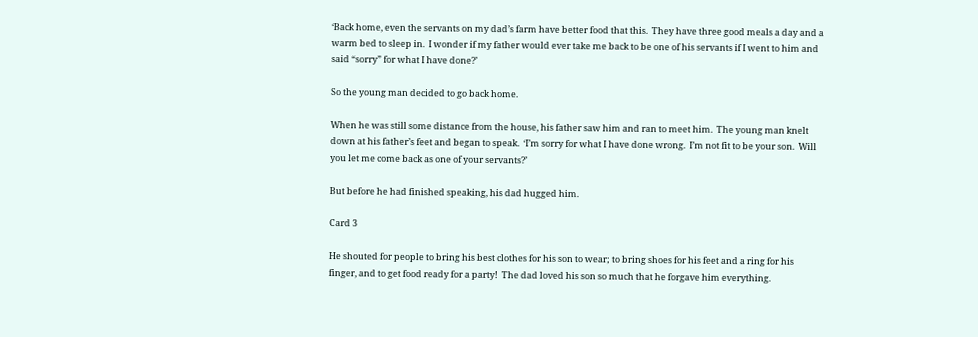‘Back home, even the servants on my dad’s farm have better food that this.  They have three good meals a day and a warm bed to sleep in.  I wonder if my father would ever take me back to be one of his servants if I went to him and said “sorry” for what I have done?’

So the young man decided to go back home.

When he was still some distance from the house, his father saw him and ran to meet him.  The young man knelt down at his father’s feet and began to speak.  ‘I’m sorry for what I have done wrong.  I’m not fit to be your son.  Will you let me come back as one of your servants?’

But before he had finished speaking, his dad hugged him.

Card 3

He shouted for people to bring his best clothes for his son to wear; to bring shoes for his feet and a ring for his finger, and to get food ready for a party!  The dad loved his son so much that he forgave him everything.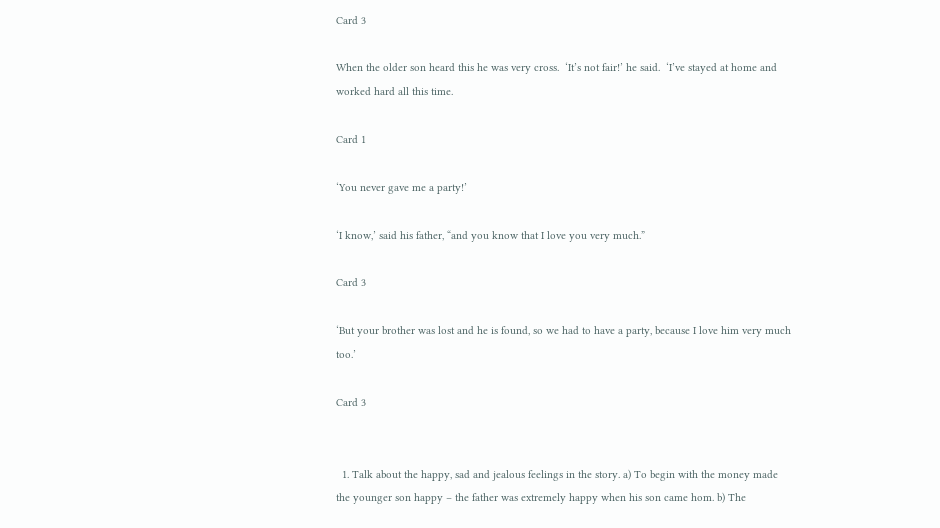Card 3

When the older son heard this he was very cross.  ‘It’s not fair!’ he said.  ‘I’ve stayed at home and worked hard all this time.

Card 1

‘You never gave me a party!’

‘I know,’ said his father, “and you know that I love you very much.”

Card 3

‘But your brother was lost and he is found, so we had to have a party, because I love him very much too.’

Card 3


  1. Talk about the happy, sad and jealous feelings in the story. a) To begin with the money made the younger son happy – the father was extremely happy when his son came hom. b) The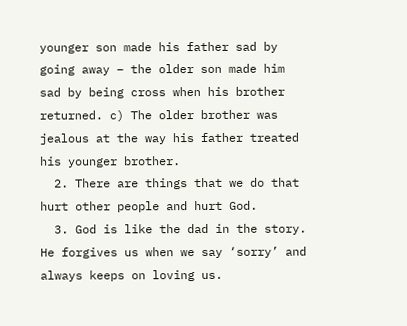younger son made his father sad by going away – the older son made him sad by being cross when his brother returned. c) The older brother was jealous at the way his father treated his younger brother.
  2. There are things that we do that hurt other people and hurt God.
  3. God is like the dad in the story.  He forgives us when we say ‘sorry’ and always keeps on loving us.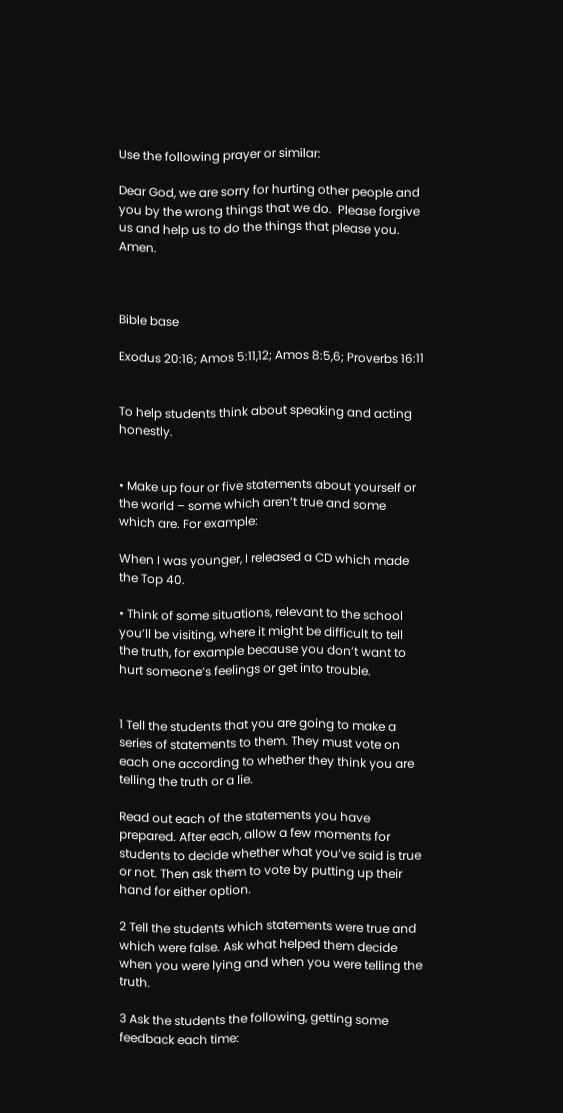Use the following prayer or similar:

Dear God, we are sorry for hurting other people and you by the wrong things that we do.  Please forgive us and help us to do the things that please you. Amen.



Bible base

Exodus 20:16; Amos 5:11,12; Amos 8:5,6; Proverbs 16:11


To help students think about speaking and acting honestly.


• Make up four or five statements about yourself or the world – some which aren’t true and some which are. For example:

When I was younger, I released a CD which made the Top 40.

• Think of some situations, relevant to the school you’ll be visiting, where it might be difficult to tell the truth, for example because you don’t want to hurt someone’s feelings or get into trouble.


1 Tell the students that you are going to make a series of statements to them. They must vote on each one according to whether they think you are telling the truth or a lie.

Read out each of the statements you have prepared. After each, allow a few moments for students to decide whether what you’ve said is true or not. Then ask them to vote by putting up their hand for either option.

2 Tell the students which statements were true and which were false. Ask what helped them decide when you were lying and when you were telling the truth.

3 Ask the students the following, getting some feedback each time: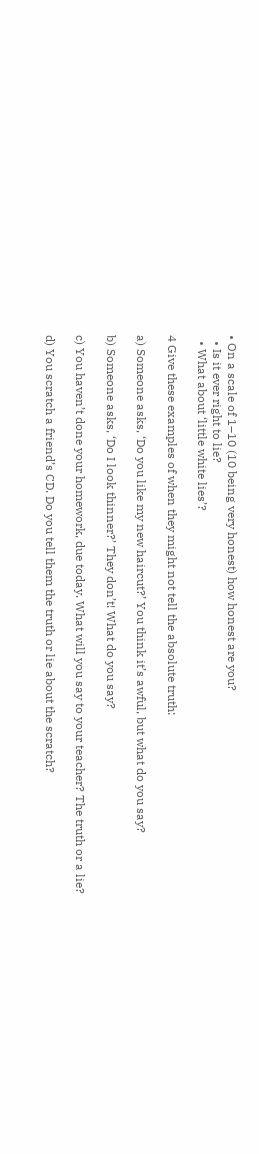• On a scale of 1–10 (10 being very honest) how honest are you?
  • Is it ever right to lie?
  • What about ‘little white lies’?

4 Give these examples of when they might not tell the absolute truth:

a) Someone asks, ‘Do you like my new haircut?’ You think it’s awful, but what do you say?

b) Someone asks, ‘Do I look thinner?’ They don’t! What do you say?

c) You haven’t done your homework, due today. What will you say to your teacher? The truth or a lie?

d) You scratch a friend’s CD. Do you tell them the truth or lie about the scratch?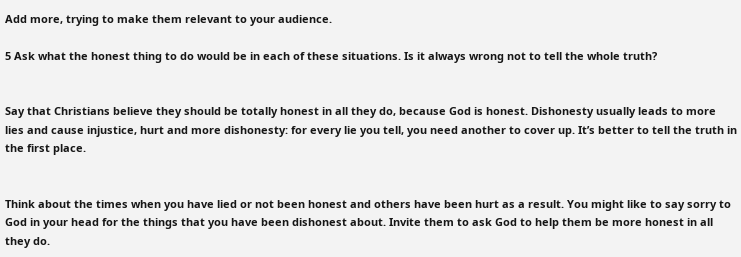Add more, trying to make them relevant to your audience.

5 Ask what the honest thing to do would be in each of these situations. Is it always wrong not to tell the whole truth?


Say that Christians believe they should be totally honest in all they do, because God is honest. Dishonesty usually leads to more lies and cause injustice, hurt and more dishonesty: for every lie you tell, you need another to cover up. It’s better to tell the truth in the first place.


Think about the times when you have lied or not been honest and others have been hurt as a result. You might like to say sorry to God in your head for the things that you have been dishonest about. Invite them to ask God to help them be more honest in all they do.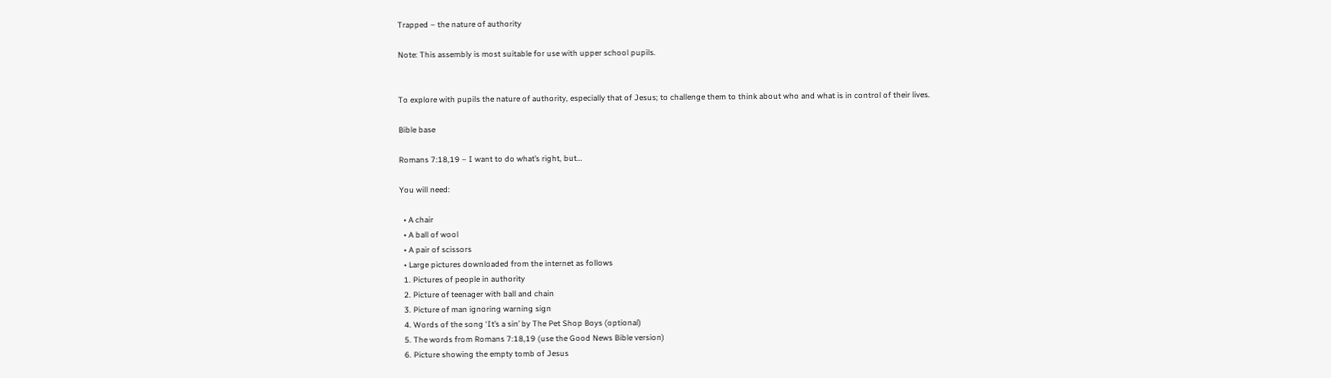Trapped – the nature of authority

Note: This assembly is most suitable for use with upper school pupils.


To explore with pupils the nature of authority, especially that of Jesus; to challenge them to think about who and what is in control of their lives.

Bible base

Romans 7:18,19 – I want to do what’s right, but…

You will need:

  • A chair
  • A ball of wool
  • A pair of scissors
  • Large pictures downloaded from the internet as follows
  1. Pictures of people in authority
  2. Picture of teenager with ball and chain
  3. Picture of man ignoring warning sign
  4. Words of the song ‘It’s a sin’ by The Pet Shop Boys (optional)
  5. The words from Romans 7:18,19 (use the Good News Bible version)
  6. Picture showing the empty tomb of Jesus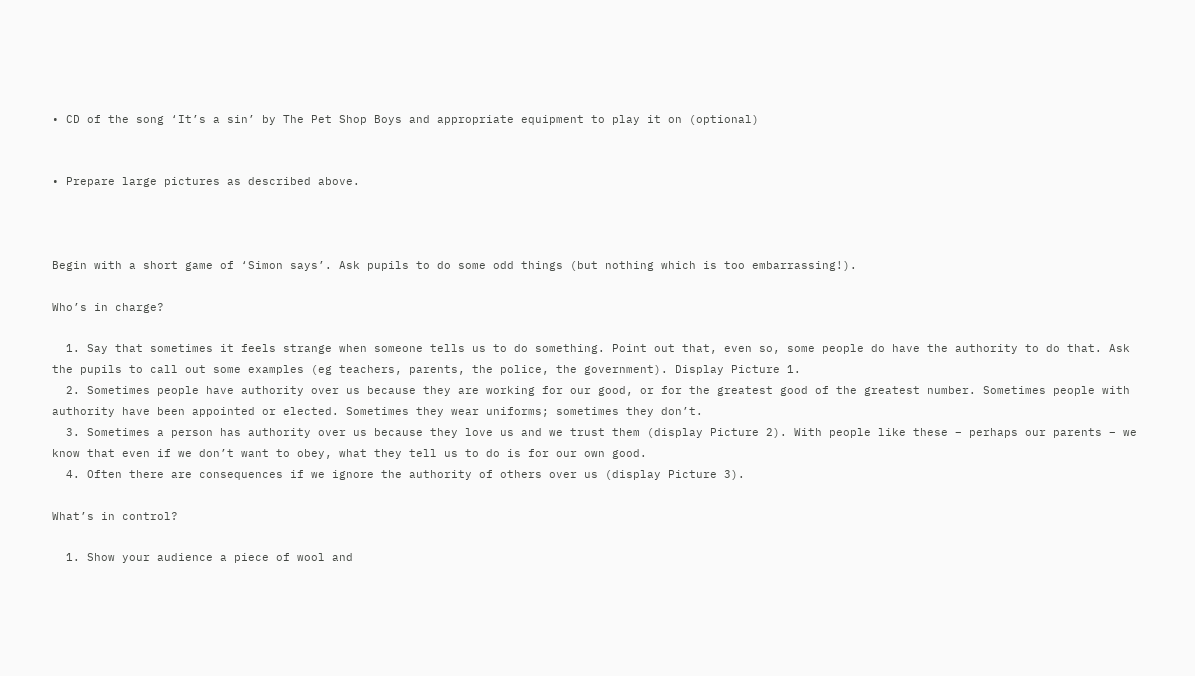• CD of the song ‘It’s a sin’ by The Pet Shop Boys and appropriate equipment to play it on (optional)


• Prepare large pictures as described above.



Begin with a short game of ‘Simon says’. Ask pupils to do some odd things (but nothing which is too embarrassing!).

Who’s in charge?

  1. Say that sometimes it feels strange when someone tells us to do something. Point out that, even so, some people do have the authority to do that. Ask the pupils to call out some examples (eg teachers, parents, the police, the government). Display Picture 1.
  2. Sometimes people have authority over us because they are working for our good, or for the greatest good of the greatest number. Sometimes people with authority have been appointed or elected. Sometimes they wear uniforms; sometimes they don’t.
  3. Sometimes a person has authority over us because they love us and we trust them (display Picture 2). With people like these – perhaps our parents – we know that even if we don’t want to obey, what they tell us to do is for our own good.
  4. Often there are consequences if we ignore the authority of others over us (display Picture 3).

What’s in control?

  1. Show your audience a piece of wool and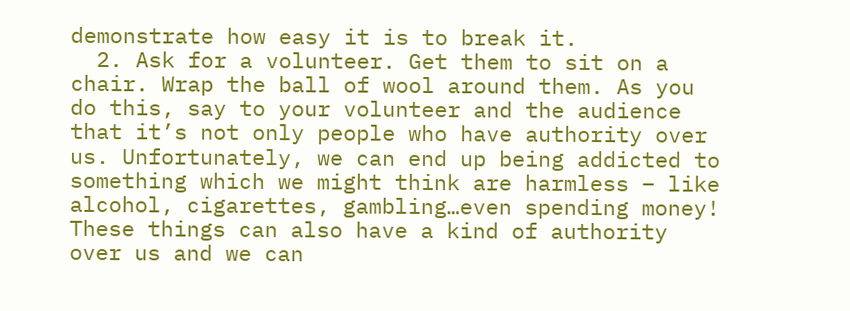demonstrate how easy it is to break it.
  2. Ask for a volunteer. Get them to sit on a chair. Wrap the ball of wool around them. As you do this, say to your volunteer and the audience that it’s not only people who have authority over us. Unfortunately, we can end up being addicted to something which we might think are harmless – like alcohol, cigarettes, gambling…even spending money! These things can also have a kind of authority over us and we can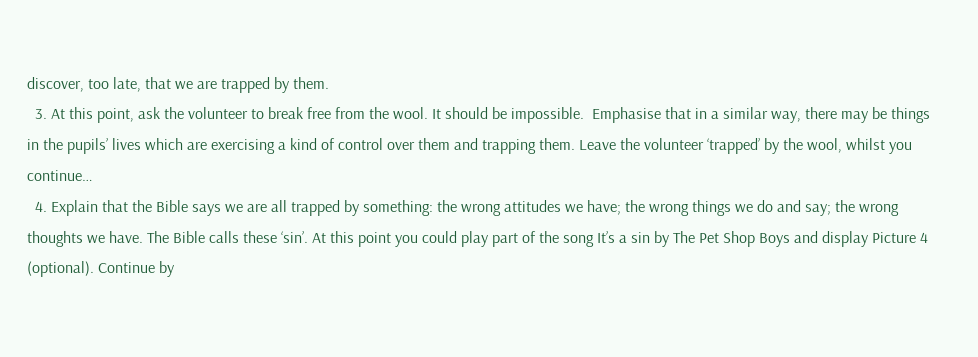discover, too late, that we are trapped by them.
  3. At this point, ask the volunteer to break free from the wool. It should be impossible.  Emphasise that in a similar way, there may be things in the pupils’ lives which are exercising a kind of control over them and trapping them. Leave the volunteer ‘trapped’ by the wool, whilst you continue…
  4. Explain that the Bible says we are all trapped by something: the wrong attitudes we have; the wrong things we do and say; the wrong thoughts we have. The Bible calls these ‘sin’. At this point you could play part of the song It’s a sin by The Pet Shop Boys and display Picture 4 (optional). Continue by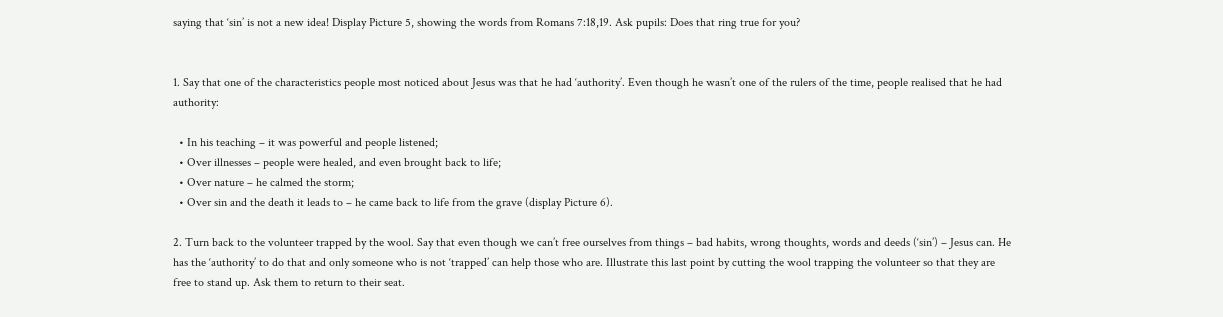saying that ‘sin’ is not a new idea! Display Picture 5, showing the words from Romans 7:18,19. Ask pupils: Does that ring true for you?


1. Say that one of the characteristics people most noticed about Jesus was that he had ‘authority’. Even though he wasn’t one of the rulers of the time, people realised that he had authority:

  • In his teaching – it was powerful and people listened;
  • Over illnesses – people were healed, and even brought back to life;
  • Over nature – he calmed the storm;
  • Over sin and the death it leads to – he came back to life from the grave (display Picture 6).

2. Turn back to the volunteer trapped by the wool. Say that even though we can’t free ourselves from things – bad habits, wrong thoughts, words and deeds (‘sin’) – Jesus can. He has the ‘authority’ to do that and only someone who is not ‘trapped’ can help those who are. Illustrate this last point by cutting the wool trapping the volunteer so that they are free to stand up. Ask them to return to their seat.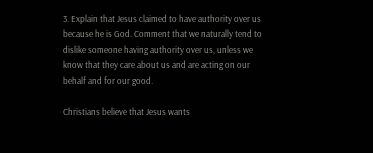3. Explain that Jesus claimed to have authority over us because he is God. Comment that we naturally tend to dislike someone having authority over us, unless we know that they care about us and are acting on our behalf and for our good.

Christians believe that Jesus wants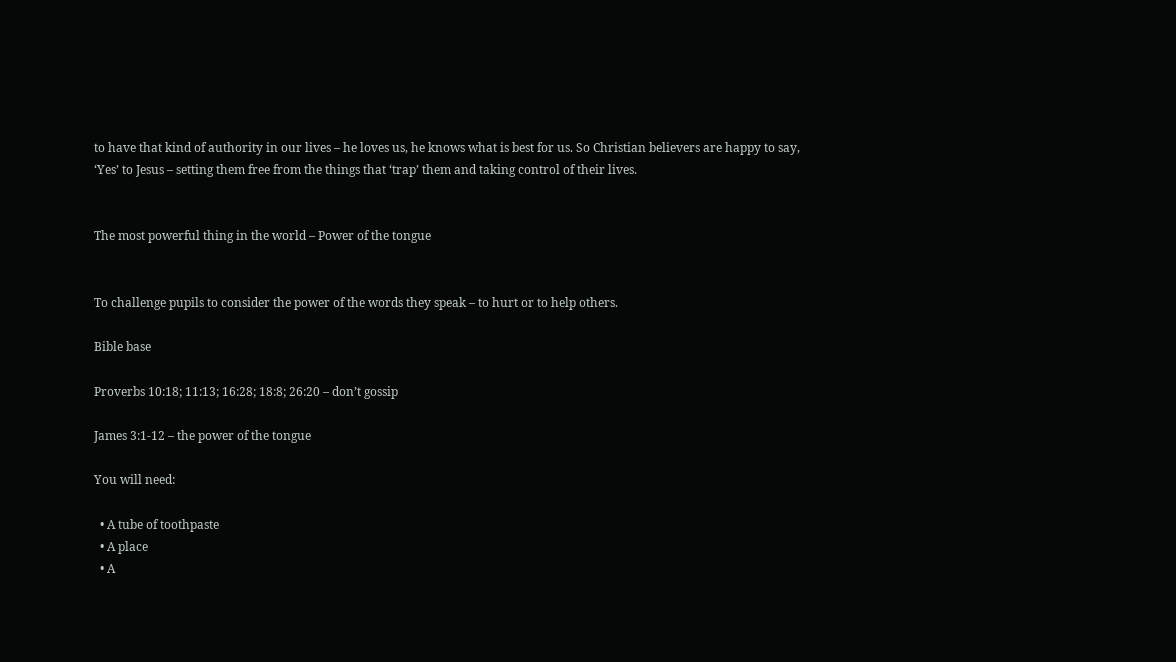to have that kind of authority in our lives – he loves us, he knows what is best for us. So Christian believers are happy to say, ‘Yes’ to Jesus – setting them free from the things that ‘trap’ them and taking control of their lives.


The most powerful thing in the world – Power of the tongue


To challenge pupils to consider the power of the words they speak – to hurt or to help others.

Bible base

Proverbs 10:18; 11:13; 16:28; 18:8; 26:20 – don’t gossip

James 3:1-12 – the power of the tongue

You will need:

  • A tube of toothpaste
  • A place
  • A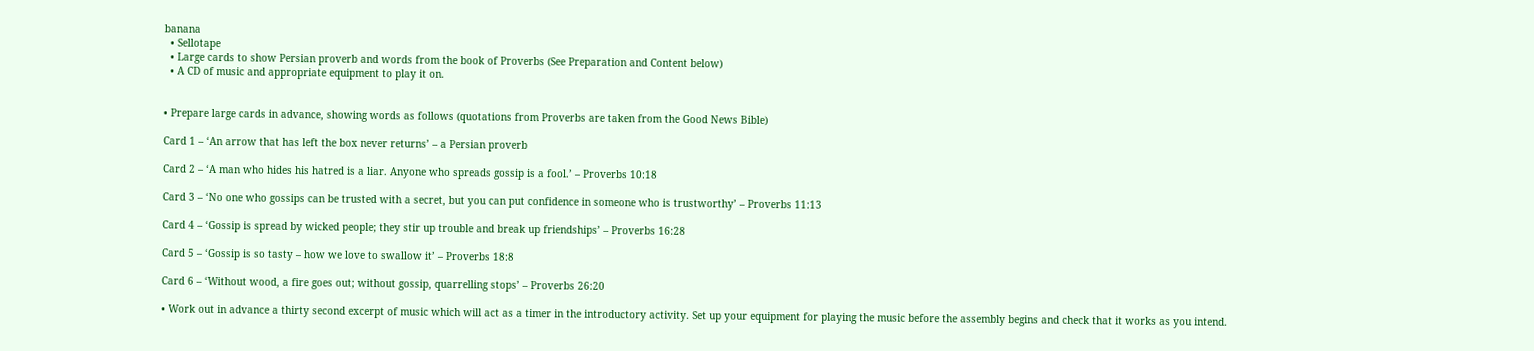banana
  • Sellotape
  • Large cards to show Persian proverb and words from the book of Proverbs (See Preparation and Content below)
  • A CD of music and appropriate equipment to play it on.


• Prepare large cards in advance, showing words as follows (quotations from Proverbs are taken from the Good News Bible)

Card 1 – ‘An arrow that has left the box never returns’ – a Persian proverb

Card 2 – ‘A man who hides his hatred is a liar. Anyone who spreads gossip is a fool.’ – Proverbs 10:18

Card 3 – ‘No one who gossips can be trusted with a secret, but you can put confidence in someone who is trustworthy’ – Proverbs 11:13

Card 4 – ‘Gossip is spread by wicked people; they stir up trouble and break up friendships’ – Proverbs 16:28

Card 5 – ‘Gossip is so tasty – how we love to swallow it’ – Proverbs 18:8

Card 6 – ‘Without wood, a fire goes out; without gossip, quarrelling stops’ – Proverbs 26:20

• Work out in advance a thirty second excerpt of music which will act as a timer in the introductory activity. Set up your equipment for playing the music before the assembly begins and check that it works as you intend.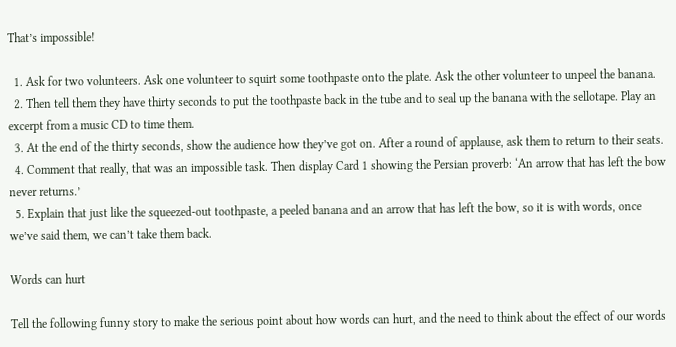That’s impossible!

  1. Ask for two volunteers. Ask one volunteer to squirt some toothpaste onto the plate. Ask the other volunteer to unpeel the banana.
  2. Then tell them they have thirty seconds to put the toothpaste back in the tube and to seal up the banana with the sellotape. Play an excerpt from a music CD to time them.
  3. At the end of the thirty seconds, show the audience how they’ve got on. After a round of applause, ask them to return to their seats.
  4. Comment that really, that was an impossible task. Then display Card 1 showing the Persian proverb: ‘An arrow that has left the bow never returns.’
  5. Explain that just like the squeezed-out toothpaste, a peeled banana and an arrow that has left the bow, so it is with words, once we’ve said them, we can’t take them back.

Words can hurt

Tell the following funny story to make the serious point about how words can hurt, and the need to think about the effect of our words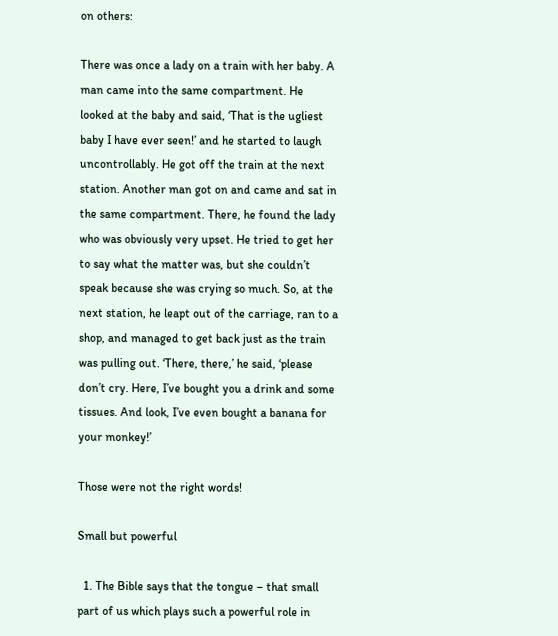on others:

There was once a lady on a train with her baby. A man came into the same compartment. He looked at the baby and said, ‘That is the ugliest baby I have ever seen!’ and he started to laugh uncontrollably. He got off the train at the next station. Another man got on and came and sat in the same compartment. There, he found the lady who was obviously very upset. He tried to get her to say what the matter was, but she couldn’t speak because she was crying so much. So, at the next station, he leapt out of the carriage, ran to a shop, and managed to get back just as the train was pulling out. ‘There, there,’ he said, ‘please don’t cry. Here, I’ve bought you a drink and some tissues. And look, I’ve even bought a banana for your monkey!’

Those were not the right words!

Small but powerful

  1. The Bible says that the tongue – that small part of us which plays such a powerful role in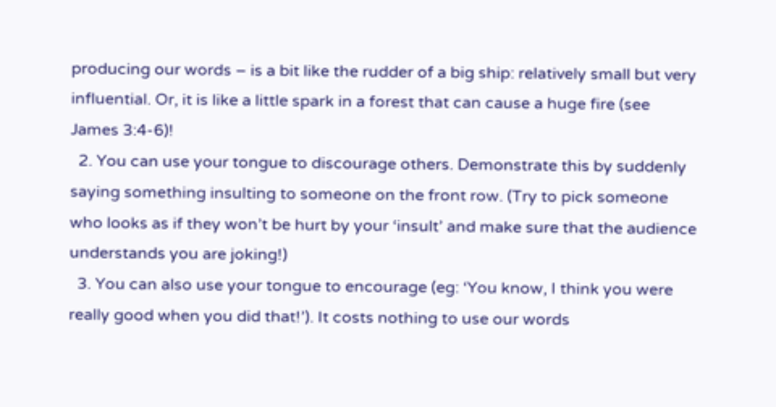producing our words – is a bit like the rudder of a big ship: relatively small but very influential. Or, it is like a little spark in a forest that can cause a huge fire (see James 3:4-6)!
  2. You can use your tongue to discourage others. Demonstrate this by suddenly saying something insulting to someone on the front row. (Try to pick someone who looks as if they won’t be hurt by your ‘insult’ and make sure that the audience understands you are joking!)
  3. You can also use your tongue to encourage (eg: ‘You know, I think you were really good when you did that!’). It costs nothing to use our words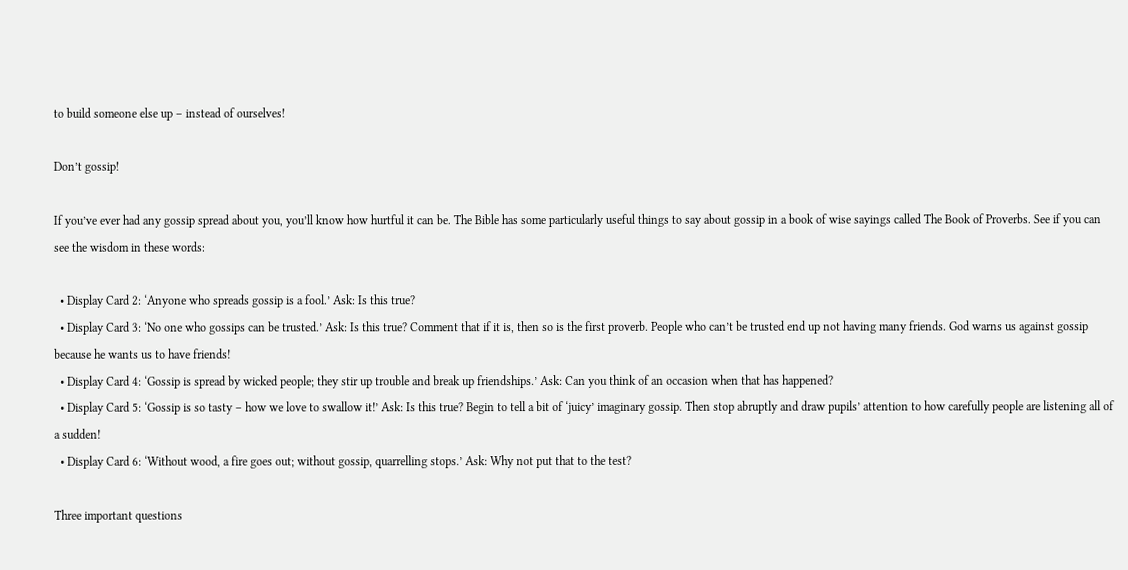to build someone else up – instead of ourselves!

Don’t gossip!

If you’ve ever had any gossip spread about you, you’ll know how hurtful it can be. The Bible has some particularly useful things to say about gossip in a book of wise sayings called The Book of Proverbs. See if you can see the wisdom in these words:

  • Display Card 2: ‘Anyone who spreads gossip is a fool.’ Ask: Is this true?
  • Display Card 3: ‘No one who gossips can be trusted.’ Ask: Is this true? Comment that if it is, then so is the first proverb. People who can’t be trusted end up not having many friends. God warns us against gossip because he wants us to have friends!
  • Display Card 4: ‘Gossip is spread by wicked people; they stir up trouble and break up friendships.’ Ask: Can you think of an occasion when that has happened?
  • Display Card 5: ‘Gossip is so tasty – how we love to swallow it!’ Ask: Is this true? Begin to tell a bit of ‘juicy’ imaginary gossip. Then stop abruptly and draw pupils’ attention to how carefully people are listening all of a sudden!
  • Display Card 6: ‘Without wood, a fire goes out; without gossip, quarrelling stops.’ Ask: Why not put that to the test?

Three important questions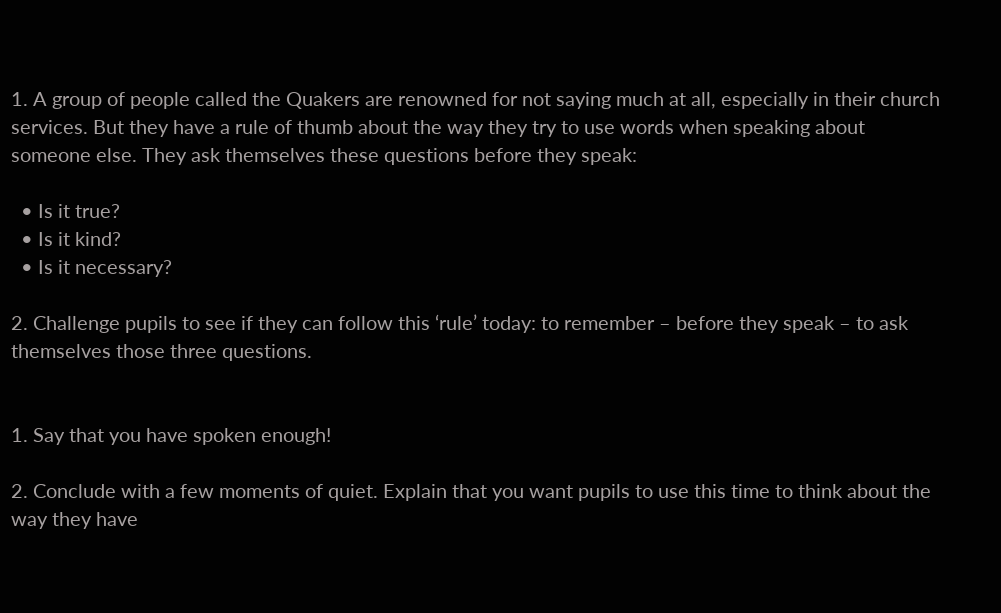1. A group of people called the Quakers are renowned for not saying much at all, especially in their church services. But they have a rule of thumb about the way they try to use words when speaking about someone else. They ask themselves these questions before they speak:

  • Is it true?
  • Is it kind?
  • Is it necessary?

2. Challenge pupils to see if they can follow this ‘rule’ today: to remember – before they speak – to ask themselves those three questions.


1. Say that you have spoken enough!

2. Conclude with a few moments of quiet. Explain that you want pupils to use this time to think about the way they have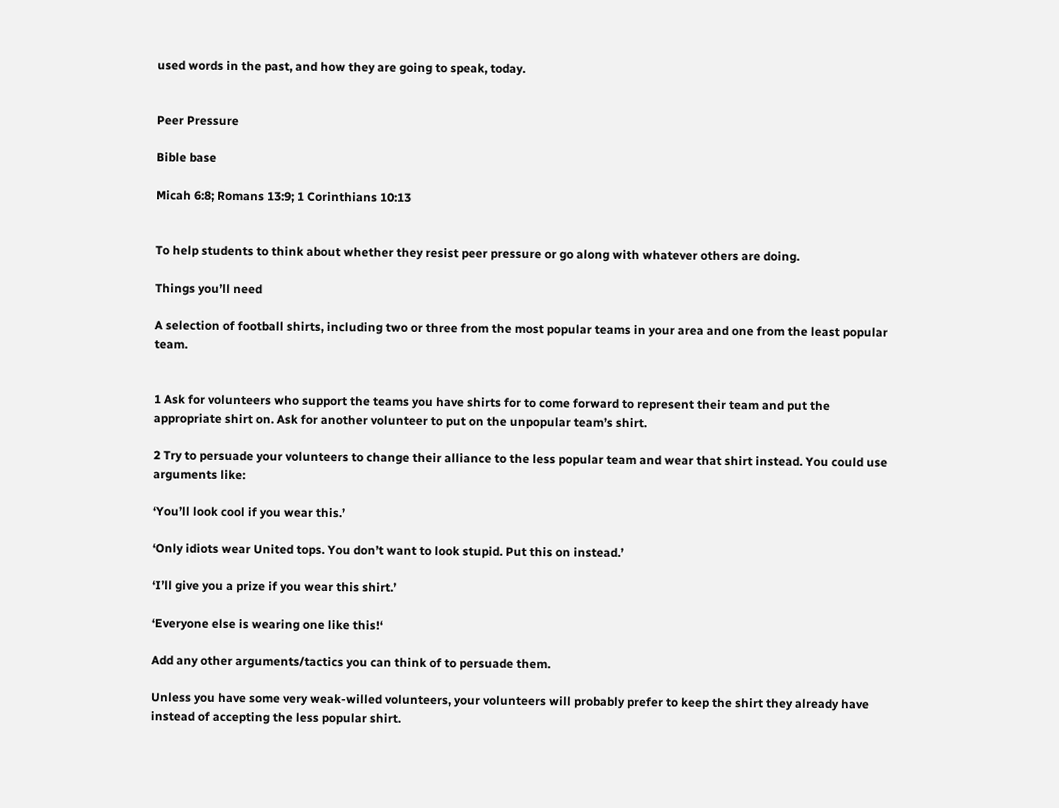used words in the past, and how they are going to speak, today.


Peer Pressure

Bible base

Micah 6:8; Romans 13:9; 1 Corinthians 10:13


To help students to think about whether they resist peer pressure or go along with whatever others are doing.

Things you’ll need

A selection of football shirts, including two or three from the most popular teams in your area and one from the least popular team.


1 Ask for volunteers who support the teams you have shirts for to come forward to represent their team and put the appropriate shirt on. Ask for another volunteer to put on the unpopular team’s shirt.

2 Try to persuade your volunteers to change their alliance to the less popular team and wear that shirt instead. You could use arguments like:

‘You’ll look cool if you wear this.’

‘Only idiots wear United tops. You don’t want to look stupid. Put this on instead.’

‘I’ll give you a prize if you wear this shirt.’

‘Everyone else is wearing one like this!‘

Add any other arguments/tactics you can think of to persuade them.

Unless you have some very weak-willed volunteers, your volunteers will probably prefer to keep the shirt they already have instead of accepting the less popular shirt.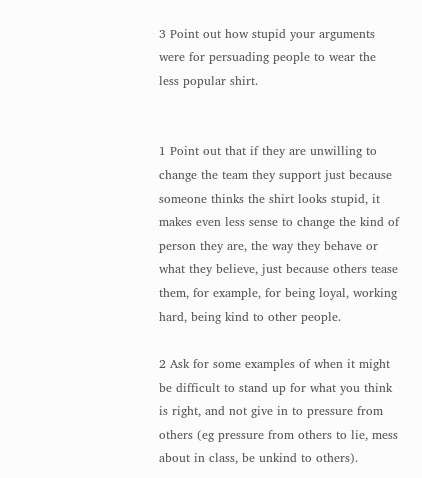3 Point out how stupid your arguments were for persuading people to wear the less popular shirt.


1 Point out that if they are unwilling to change the team they support just because someone thinks the shirt looks stupid, it makes even less sense to change the kind of person they are, the way they behave or what they believe, just because others tease them, for example, for being loyal, working hard, being kind to other people.

2 Ask for some examples of when it might be difficult to stand up for what you think is right, and not give in to pressure from others (eg pressure from others to lie, mess about in class, be unkind to others).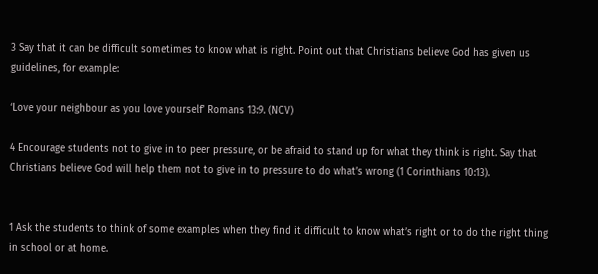3 Say that it can be difficult sometimes to know what is right. Point out that Christians believe God has given us guidelines, for example:

‘Love your neighbour as you love yourself’ Romans 13:9. (NCV)

4 Encourage students not to give in to peer pressure, or be afraid to stand up for what they think is right. Say that Christians believe God will help them not to give in to pressure to do what’s wrong (1 Corinthians 10:13).


1 Ask the students to think of some examples when they find it difficult to know what’s right or to do the right thing in school or at home.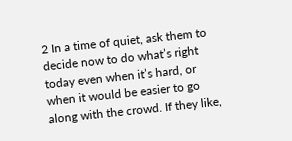2 In a time of quiet, ask them to decide now to do what’s right today even when it’s hard, or when it would be easier to go along with the crowd. If they like,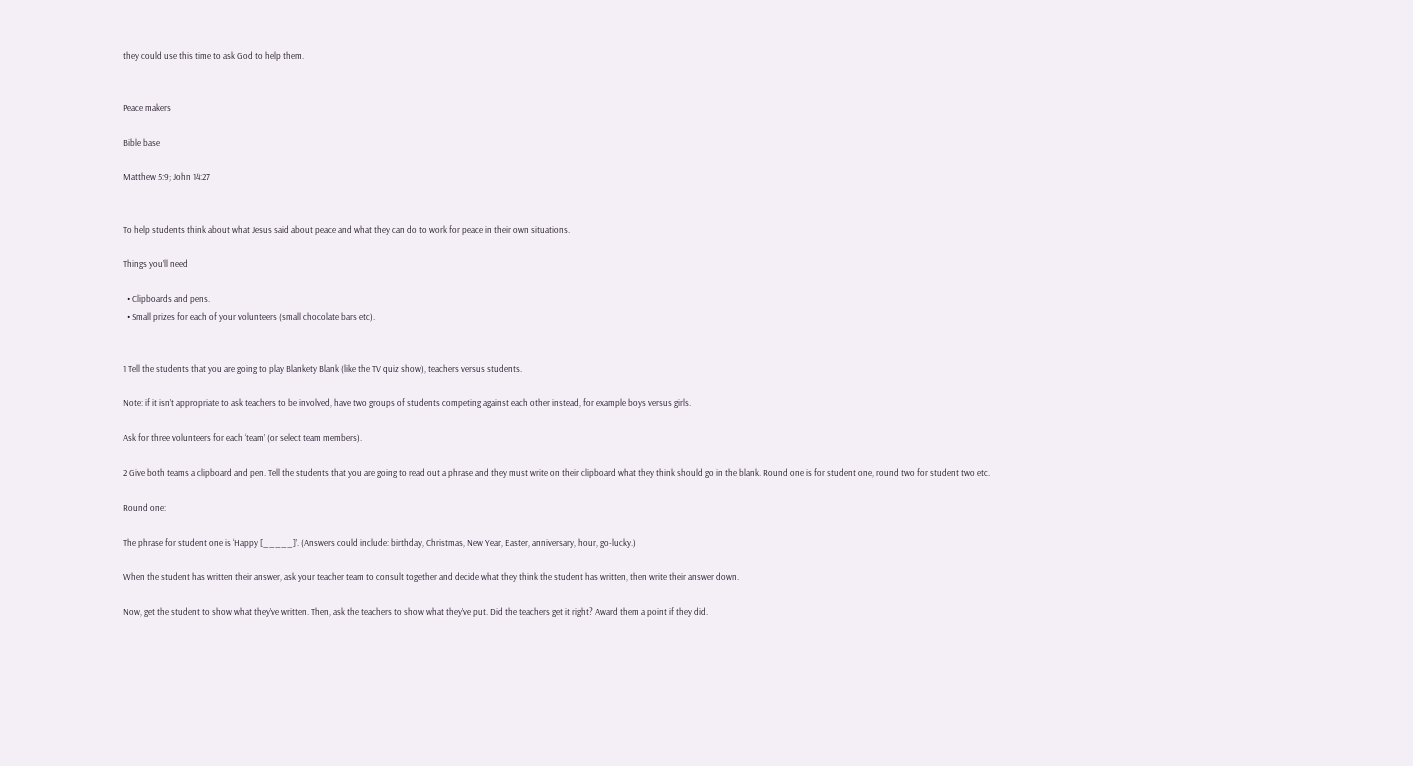they could use this time to ask God to help them.


Peace makers

Bible base

Matthew 5:9; John 14:27


To help students think about what Jesus said about peace and what they can do to work for peace in their own situations.

Things you’ll need

  • Clipboards and pens.
  • Small prizes for each of your volunteers (small chocolate bars etc).


1 Tell the students that you are going to play Blankety Blank (like the TV quiz show), teachers versus students.

Note: if it isn’t appropriate to ask teachers to be involved, have two groups of students competing against each other instead, for example boys versus girls.

Ask for three volunteers for each ‘team’ (or select team members).

2 Give both teams a clipboard and pen. Tell the students that you are going to read out a phrase and they must write on their clipboard what they think should go in the blank. Round one is for student one, round two for student two etc.

Round one:

The phrase for student one is ‘Happy [_____]’. (Answers could include: birthday, Christmas, New Year, Easter, anniversary, hour, go-lucky.)

When the student has written their answer, ask your teacher team to consult together and decide what they think the student has written, then write their answer down.

Now, get the student to show what they’ve written. Then, ask the teachers to show what they’ve put. Did the teachers get it right? Award them a point if they did.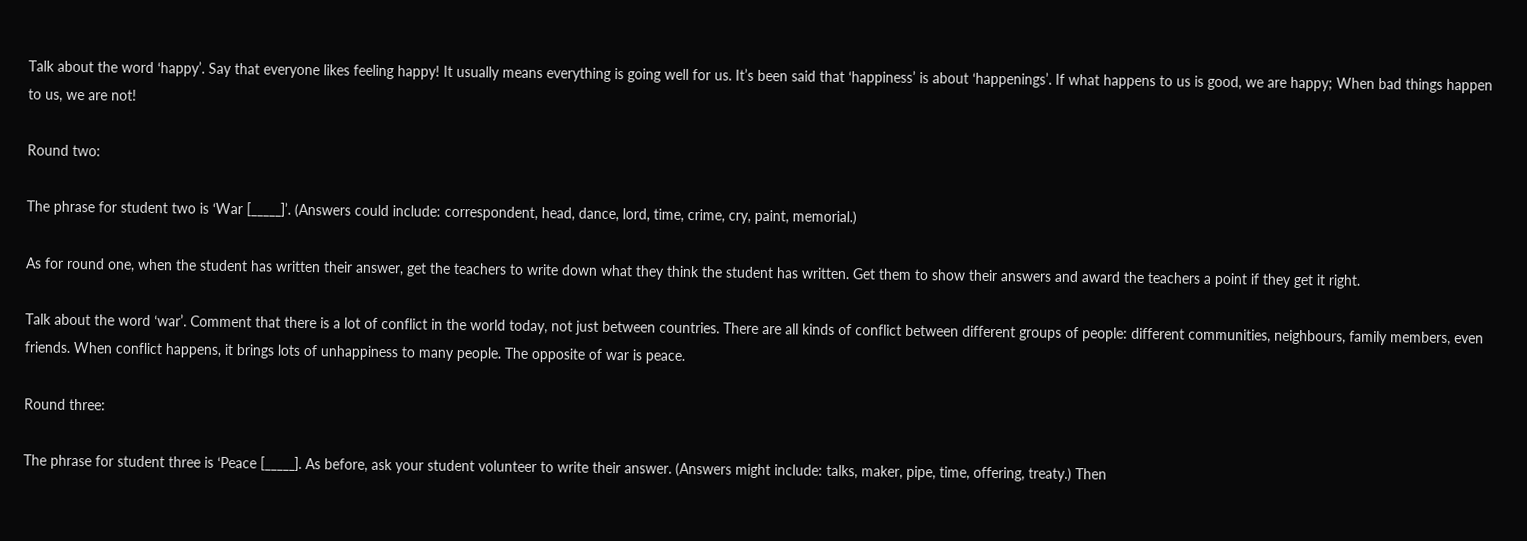Talk about the word ‘happy’. Say that everyone likes feeling happy! It usually means everything is going well for us. It’s been said that ‘happiness’ is about ‘happenings’. If what happens to us is good, we are happy; When bad things happen to us, we are not!

Round two:

The phrase for student two is ‘War [_____]’. (Answers could include: correspondent, head, dance, lord, time, crime, cry, paint, memorial.)

As for round one, when the student has written their answer, get the teachers to write down what they think the student has written. Get them to show their answers and award the teachers a point if they get it right.

Talk about the word ‘war’. Comment that there is a lot of conflict in the world today, not just between countries. There are all kinds of conflict between different groups of people: different communities, neighbours, family members, even friends. When conflict happens, it brings lots of unhappiness to many people. The opposite of war is peace.

Round three:

The phrase for student three is ‘Peace [_____]. As before, ask your student volunteer to write their answer. (Answers might include: talks, maker, pipe, time, offering, treaty.) Then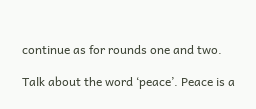continue as for rounds one and two.

Talk about the word ‘peace’. Peace is a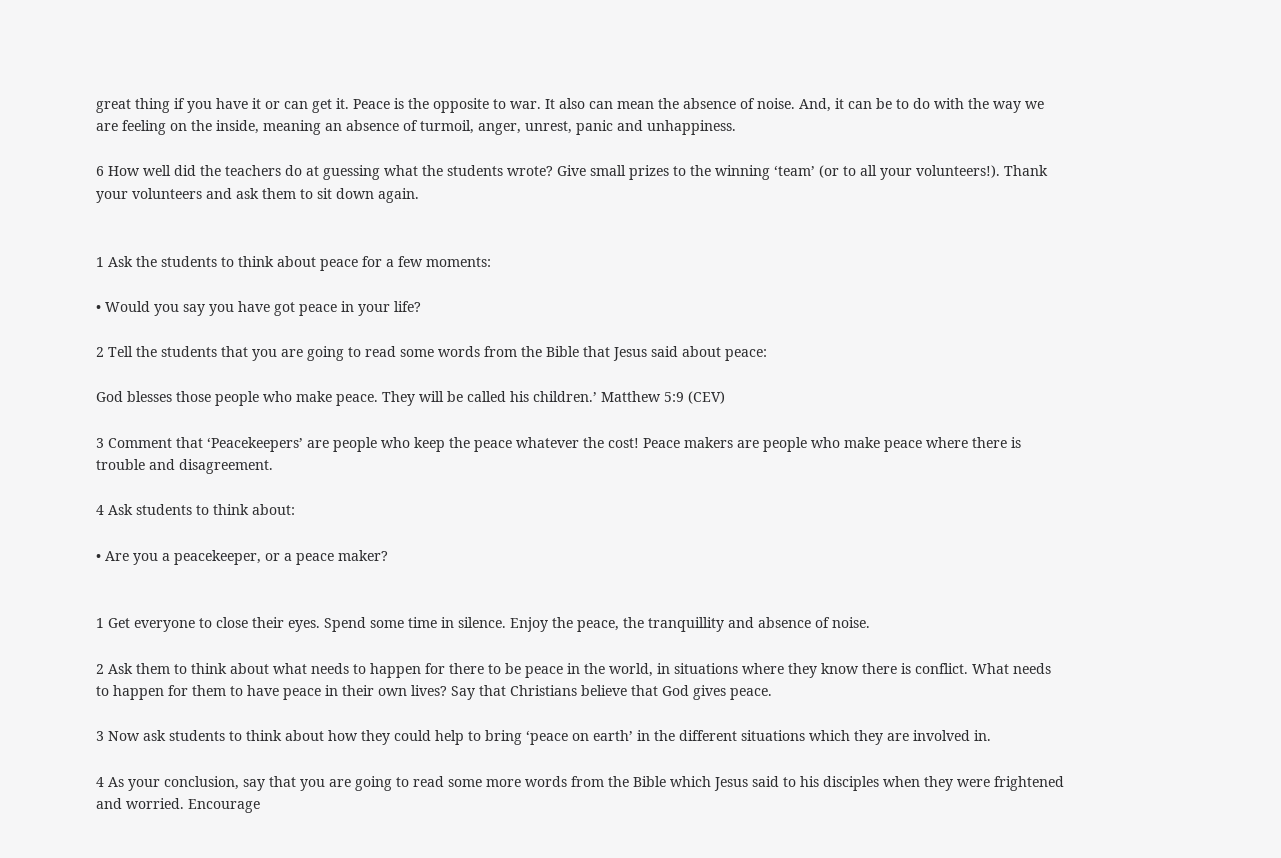great thing if you have it or can get it. Peace is the opposite to war. It also can mean the absence of noise. And, it can be to do with the way we are feeling on the inside, meaning an absence of turmoil, anger, unrest, panic and unhappiness.

6 How well did the teachers do at guessing what the students wrote? Give small prizes to the winning ‘team’ (or to all your volunteers!). Thank your volunteers and ask them to sit down again.


1 Ask the students to think about peace for a few moments:

• Would you say you have got peace in your life?

2 Tell the students that you are going to read some words from the Bible that Jesus said about peace:

God blesses those people who make peace. They will be called his children.’ Matthew 5:9 (CEV)

3 Comment that ‘Peacekeepers’ are people who keep the peace whatever the cost! Peace makers are people who make peace where there is trouble and disagreement.

4 Ask students to think about:

• Are you a peacekeeper, or a peace maker?


1 Get everyone to close their eyes. Spend some time in silence. Enjoy the peace, the tranquillity and absence of noise.

2 Ask them to think about what needs to happen for there to be peace in the world, in situations where they know there is conflict. What needs to happen for them to have peace in their own lives? Say that Christians believe that God gives peace.

3 Now ask students to think about how they could help to bring ‘peace on earth’ in the different situations which they are involved in.

4 As your conclusion, say that you are going to read some more words from the Bible which Jesus said to his disciples when they were frightened and worried. Encourage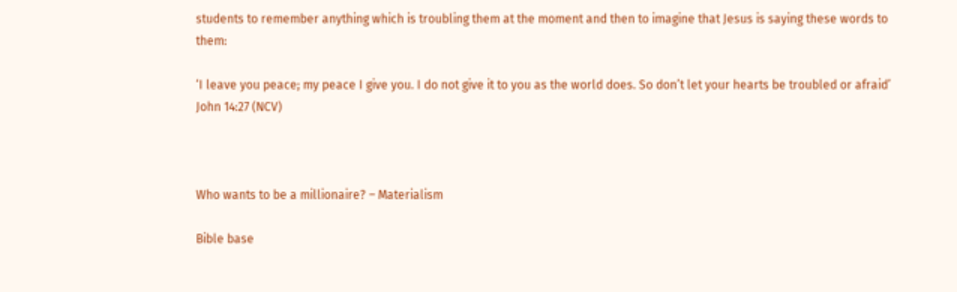students to remember anything which is troubling them at the moment and then to imagine that Jesus is saying these words to them:

‘I leave you peace; my peace I give you. I do not give it to you as the world does. So don’t let your hearts be troubled or afraid’ John 14:27 (NCV)



Who wants to be a millionaire? – Materialism

Bible base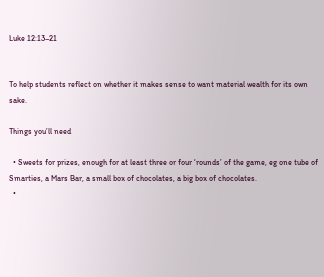Luke 12:13–21


To help students reflect on whether it makes sense to want material wealth for its own sake.

Things you’ll need

  • Sweets for prizes, enough for at least three or four ‘rounds’ of the game, eg one tube of Smarties, a Mars Bar, a small box of chocolates, a big box of chocolates.
  •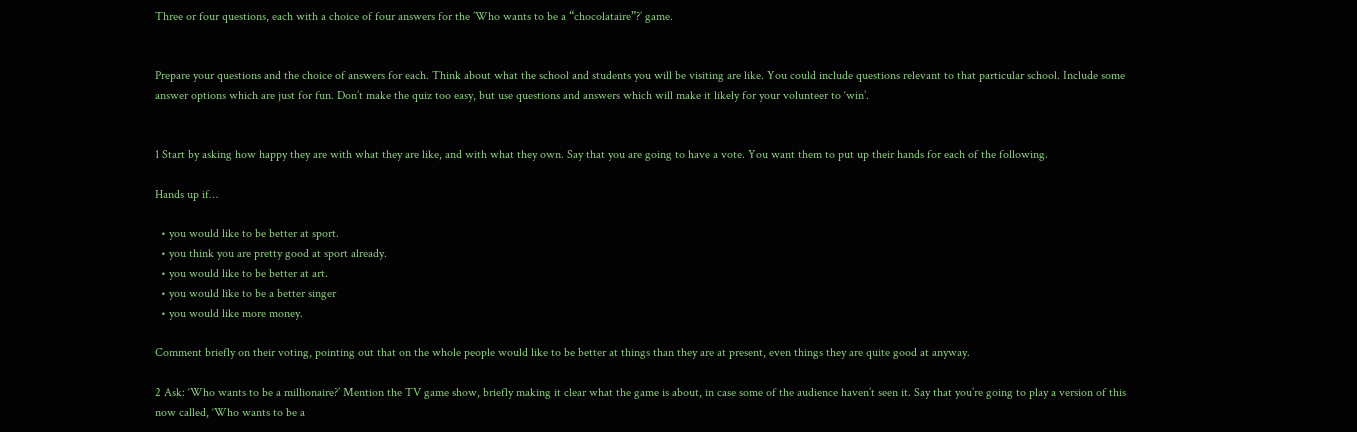Three or four questions, each with a choice of four answers for the ’Who wants to be a “chocolataire”?’ game.


Prepare your questions and the choice of answers for each. Think about what the school and students you will be visiting are like. You could include questions relevant to that particular school. Include some answer options which are just for fun. Don’t make the quiz too easy, but use questions and answers which will make it likely for your volunteer to ‘win’.


1 Start by asking how happy they are with what they are like, and with what they own. Say that you are going to have a vote. You want them to put up their hands for each of the following.

Hands up if…

  • you would like to be better at sport.
  • you think you are pretty good at sport already.
  • you would like to be better at art.
  • you would like to be a better singer
  • you would like more money.

Comment briefly on their voting, pointing out that on the whole people would like to be better at things than they are at present, even things they are quite good at anyway.

2 Ask: ‘Who wants to be a millionaire?’ Mention the TV game show, briefly making it clear what the game is about, in case some of the audience haven’t seen it. Say that you’re going to play a version of this now called, ‘Who wants to be a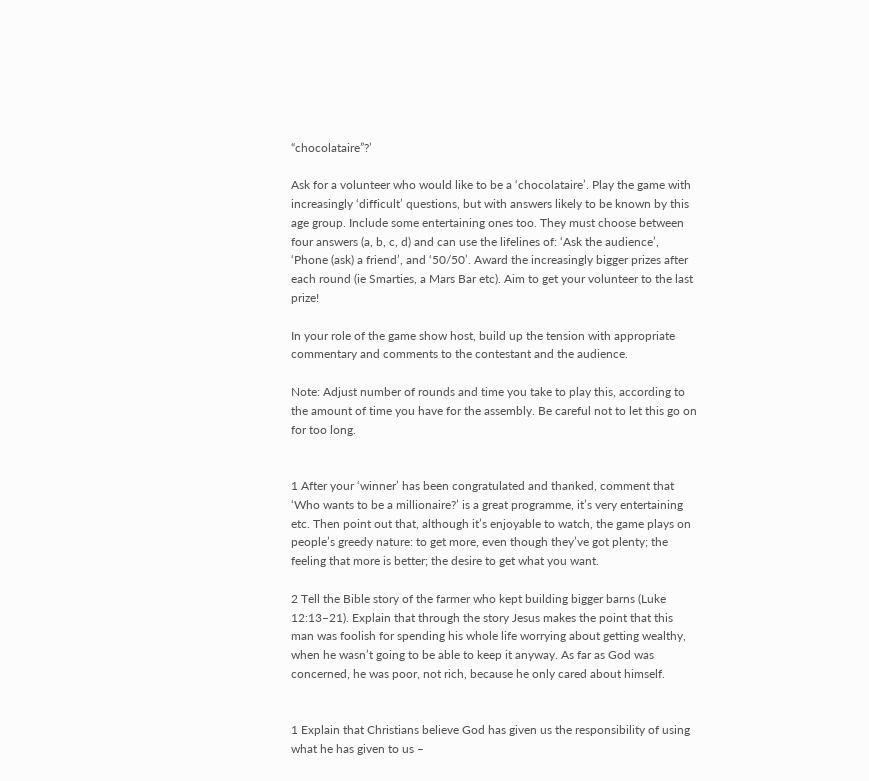“chocolataire”?’

Ask for a volunteer who would like to be a ‘chocolataire’. Play the game with increasingly ‘difficult’ questions, but with answers likely to be known by this age group. Include some entertaining ones too. They must choose between four answers (a, b, c, d) and can use the lifelines of: ‘Ask the audience’, ‘Phone (ask) a friend’, and ‘50/50’. Award the increasingly bigger prizes after each round (ie Smarties, a Mars Bar etc). Aim to get your volunteer to the last prize!

In your role of the game show host, build up the tension with appropriate commentary and comments to the contestant and the audience.

Note: Adjust number of rounds and time you take to play this, according to the amount of time you have for the assembly. Be careful not to let this go on for too long.


1 After your ‘winner’ has been congratulated and thanked, comment that ‘Who wants to be a millionaire?’ is a great programme, it’s very entertaining etc. Then point out that, although it’s enjoyable to watch, the game plays on people’s greedy nature: to get more, even though they’ve got plenty; the feeling that more is better; the desire to get what you want.

2 Tell the Bible story of the farmer who kept building bigger barns (Luke 12:13–21). Explain that through the story Jesus makes the point that this man was foolish for spending his whole life worrying about getting wealthy, when he wasn’t going to be able to keep it anyway. As far as God was concerned, he was poor, not rich, because he only cared about himself.


1 Explain that Christians believe God has given us the responsibility of using what he has given to us –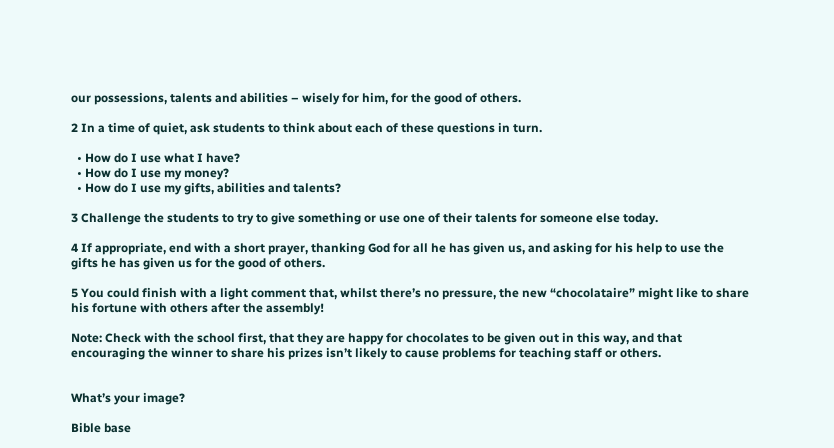our possessions, talents and abilities – wisely for him, for the good of others.

2 In a time of quiet, ask students to think about each of these questions in turn.

  • How do I use what I have?
  • How do I use my money?
  • How do I use my gifts, abilities and talents?

3 Challenge the students to try to give something or use one of their talents for someone else today.

4 If appropriate, end with a short prayer, thanking God for all he has given us, and asking for his help to use the gifts he has given us for the good of others.

5 You could finish with a light comment that, whilst there’s no pressure, the new “chocolataire” might like to share his fortune with others after the assembly!

Note: Check with the school first, that they are happy for chocolates to be given out in this way, and that encouraging the winner to share his prizes isn’t likely to cause problems for teaching staff or others.


What’s your image?

Bible base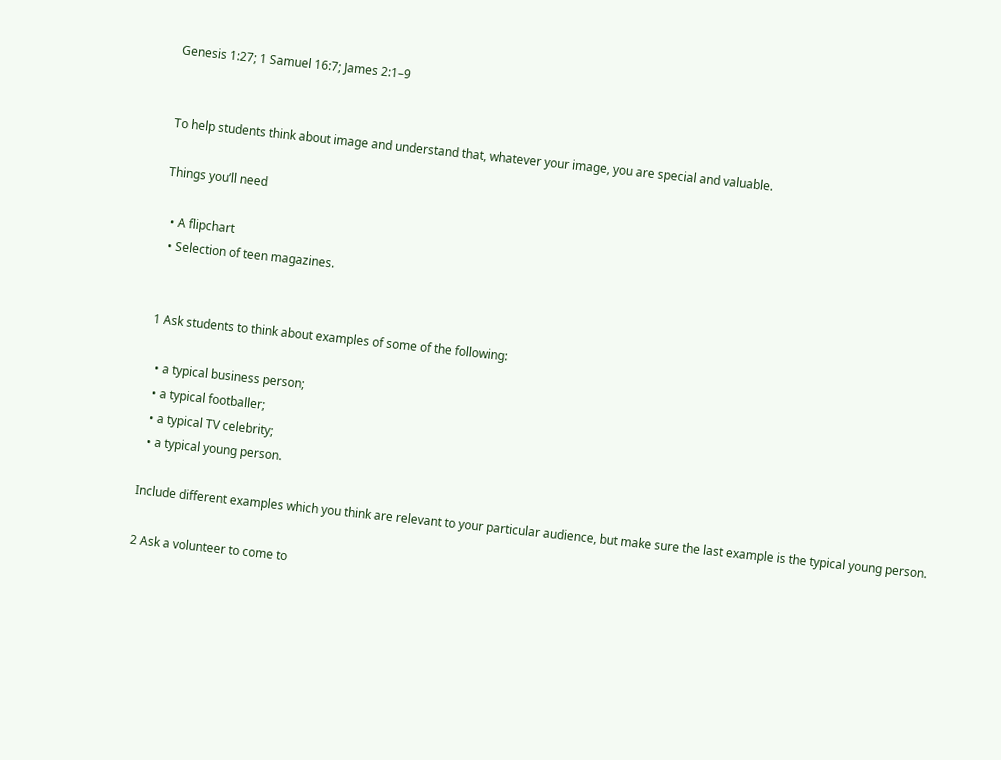Genesis 1:27; 1 Samuel 16:7; James 2:1–9


To help students think about image and understand that, whatever your image, you are special and valuable.

Things you’ll need

  • A flipchart
  • Selection of teen magazines.


1 Ask students to think about examples of some of the following:

  • a typical business person;
  • a typical footballer;
  • a typical TV celebrity;
  • a typical young person.

Include different examples which you think are relevant to your particular audience, but make sure the last example is the typical young person.

2 Ask a volunteer to come to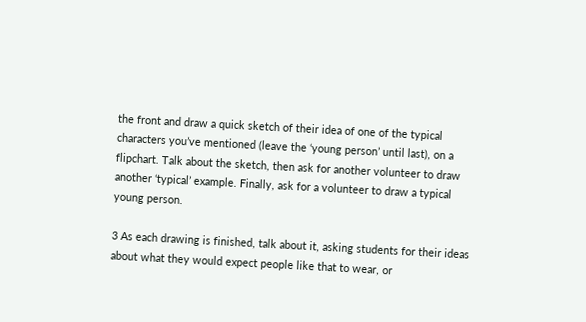the front and draw a quick sketch of their idea of one of the typical characters you’ve mentioned (leave the ‘young person’ until last), on a flipchart. Talk about the sketch, then ask for another volunteer to draw another ‘typical’ example. Finally, ask for a volunteer to draw a typical young person.

3 As each drawing is finished, talk about it, asking students for their ideas about what they would expect people like that to wear, or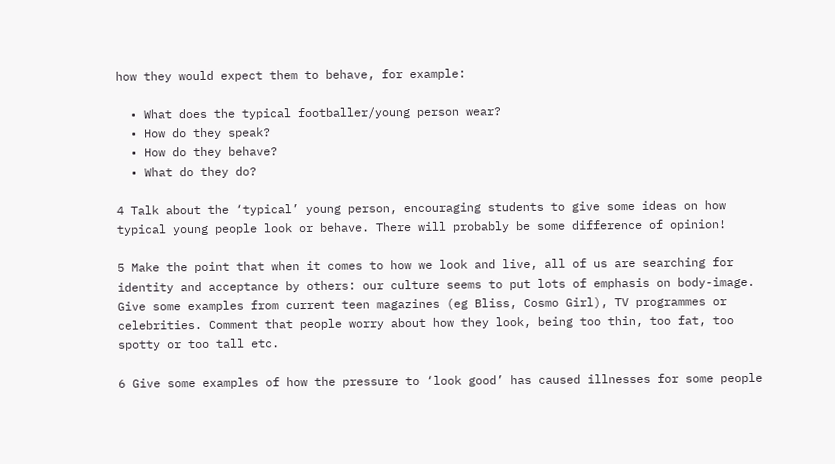how they would expect them to behave, for example:

  • What does the typical footballer/young person wear?
  • How do they speak?
  • How do they behave?
  • What do they do?

4 Talk about the ‘typical’ young person, encouraging students to give some ideas on how typical young people look or behave. There will probably be some difference of opinion!

5 Make the point that when it comes to how we look and live, all of us are searching for identity and acceptance by others: our culture seems to put lots of emphasis on body-image. Give some examples from current teen magazines (eg Bliss, Cosmo Girl), TV programmes or celebrities. Comment that people worry about how they look, being too thin, too fat, too spotty or too tall etc.

6 Give some examples of how the pressure to ‘look good’ has caused illnesses for some people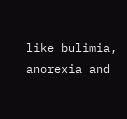like bulimia, anorexia and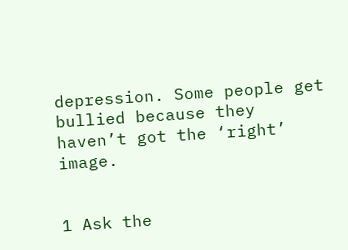depression. Some people get bullied because they haven’t got the ‘right’ image.


1 Ask the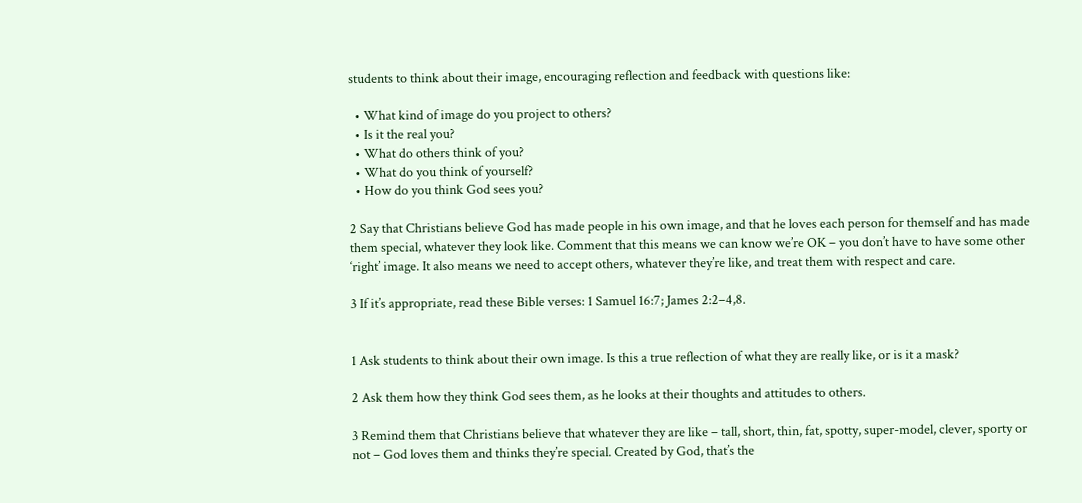students to think about their image, encouraging reflection and feedback with questions like:

  • What kind of image do you project to others?
  • Is it the real you?
  • What do others think of you?
  • What do you think of yourself?
  • How do you think God sees you?

2 Say that Christians believe God has made people in his own image, and that he loves each person for themself and has made them special, whatever they look like. Comment that this means we can know we’re OK – you don’t have to have some other ‘right’ image. It also means we need to accept others, whatever they’re like, and treat them with respect and care.

3 If it’s appropriate, read these Bible verses: 1 Samuel 16:7; James 2:2–4,8.


1 Ask students to think about their own image. Is this a true reflection of what they are really like, or is it a mask?

2 Ask them how they think God sees them, as he looks at their thoughts and attitudes to others.

3 Remind them that Christians believe that whatever they are like – tall, short, thin, fat, spotty, super-model, clever, sporty or not – God loves them and thinks they’re special. Created by God, that’s the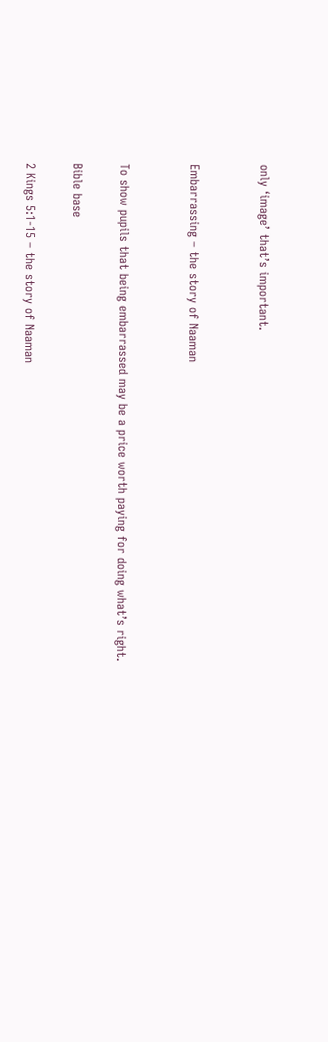only ‘image’ that’s important.


Embarrassing – the story of Naaman


To show pupils that being embarrassed may be a price worth paying for doing what’s right.

Bible base

2 Kings 5:1-15 – the story of Naaman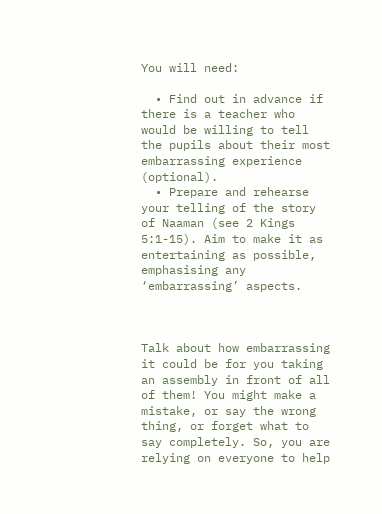You will need:

  • Find out in advance if there is a teacher who would be willing to tell the pupils about their most embarrassing experience (optional).
  • Prepare and rehearse your telling of the story of Naaman (see 2 Kings 5:1-15). Aim to make it as entertaining as possible, emphasising any ‘embarrassing’ aspects.



Talk about how embarrassing it could be for you taking an assembly in front of all of them! You might make a mistake, or say the wrong thing, or forget what to say completely. So, you are relying on everyone to help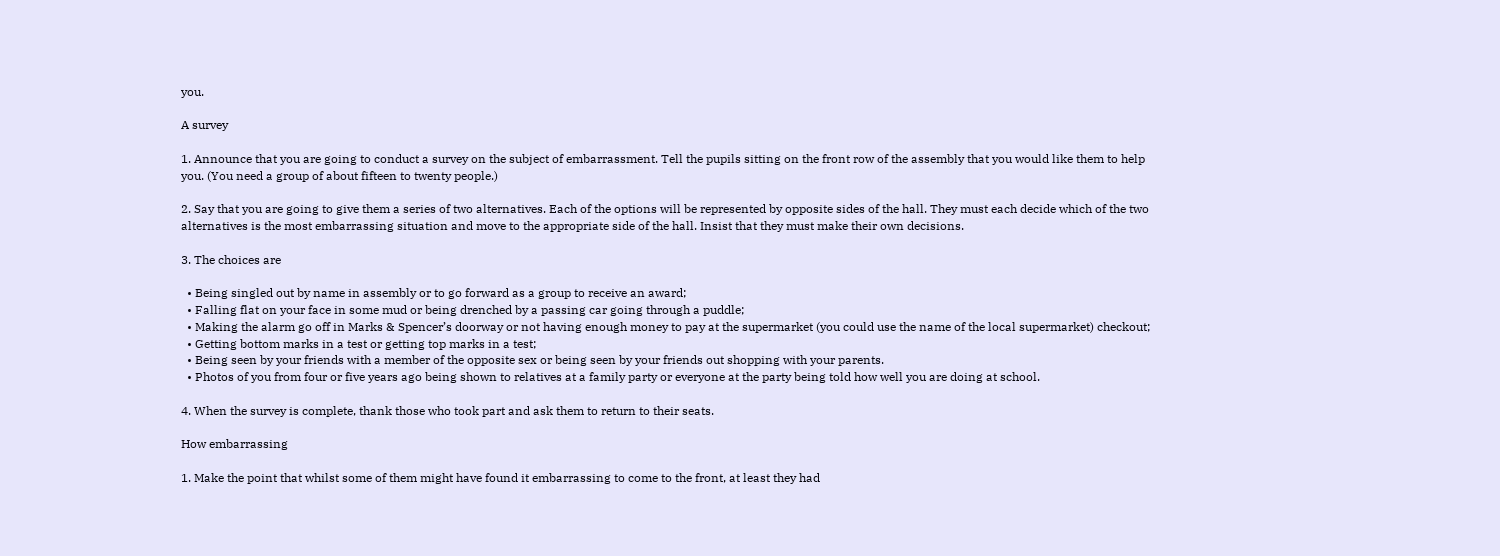you.

A survey

1. Announce that you are going to conduct a survey on the subject of embarrassment. Tell the pupils sitting on the front row of the assembly that you would like them to help you. (You need a group of about fifteen to twenty people.)

2. Say that you are going to give them a series of two alternatives. Each of the options will be represented by opposite sides of the hall. They must each decide which of the two alternatives is the most embarrassing situation and move to the appropriate side of the hall. Insist that they must make their own decisions.

3. The choices are

  • Being singled out by name in assembly or to go forward as a group to receive an award;
  • Falling flat on your face in some mud or being drenched by a passing car going through a puddle;
  • Making the alarm go off in Marks & Spencer’s doorway or not having enough money to pay at the supermarket (you could use the name of the local supermarket) checkout;
  • Getting bottom marks in a test or getting top marks in a test;
  • Being seen by your friends with a member of the opposite sex or being seen by your friends out shopping with your parents.
  • Photos of you from four or five years ago being shown to relatives at a family party or everyone at the party being told how well you are doing at school.

4. When the survey is complete, thank those who took part and ask them to return to their seats.

How embarrassing

1. Make the point that whilst some of them might have found it embarrassing to come to the front, at least they had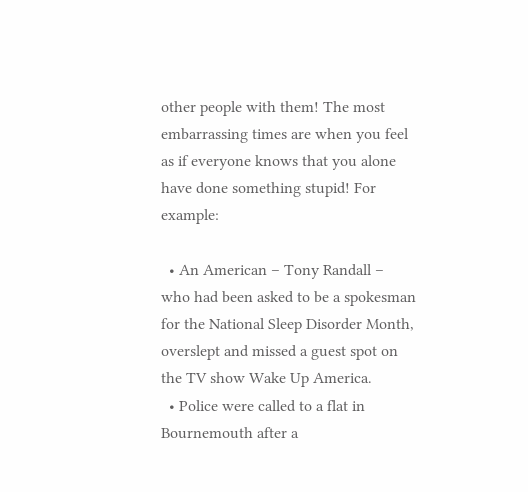other people with them! The most embarrassing times are when you feel as if everyone knows that you alone have done something stupid! For example:

  • An American – Tony Randall – who had been asked to be a spokesman for the National Sleep Disorder Month, overslept and missed a guest spot on the TV show Wake Up America.
  • Police were called to a flat in Bournemouth after a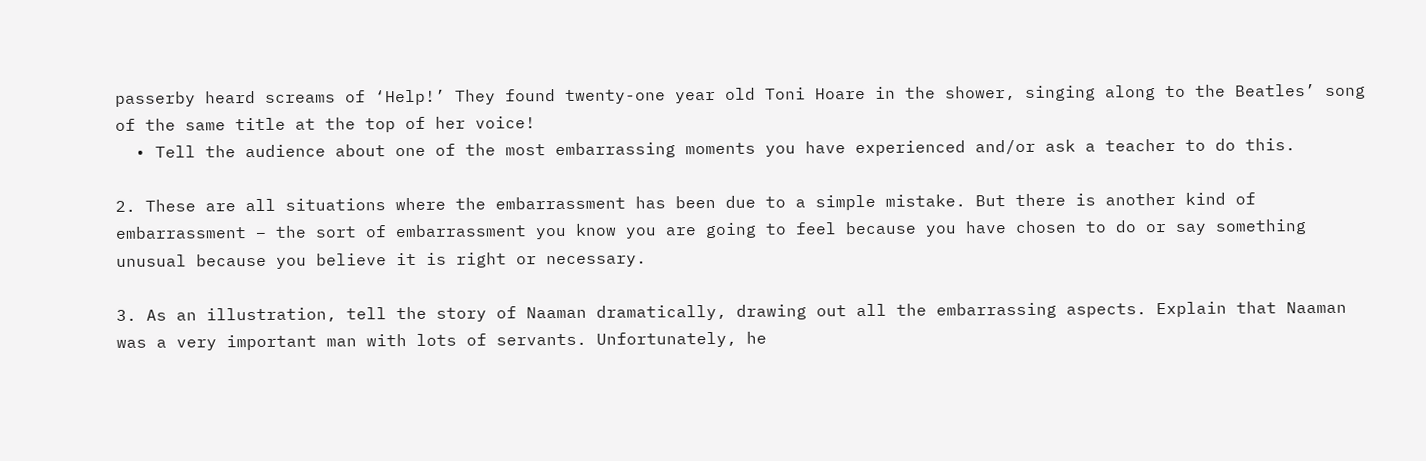passerby heard screams of ‘Help!’ They found twenty-one year old Toni Hoare in the shower, singing along to the Beatles’ song of the same title at the top of her voice!
  • Tell the audience about one of the most embarrassing moments you have experienced and/or ask a teacher to do this.

2. These are all situations where the embarrassment has been due to a simple mistake. But there is another kind of embarrassment – the sort of embarrassment you know you are going to feel because you have chosen to do or say something unusual because you believe it is right or necessary.

3. As an illustration, tell the story of Naaman dramatically, drawing out all the embarrassing aspects. Explain that Naaman was a very important man with lots of servants. Unfortunately, he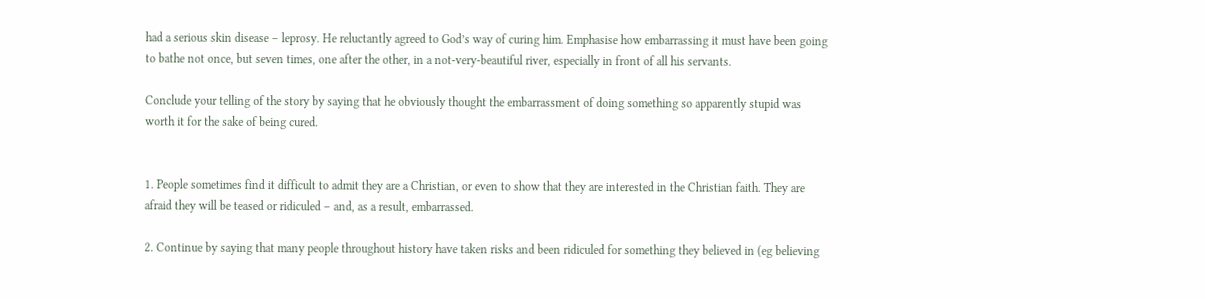had a serious skin disease – leprosy. He reluctantly agreed to God’s way of curing him. Emphasise how embarrassing it must have been going to bathe not once, but seven times, one after the other, in a not-very-beautiful river, especially in front of all his servants.

Conclude your telling of the story by saying that he obviously thought the embarrassment of doing something so apparently stupid was worth it for the sake of being cured.


1. People sometimes find it difficult to admit they are a Christian, or even to show that they are interested in the Christian faith. They are afraid they will be teased or ridiculed – and, as a result, embarrassed.

2. Continue by saying that many people throughout history have taken risks and been ridiculed for something they believed in (eg believing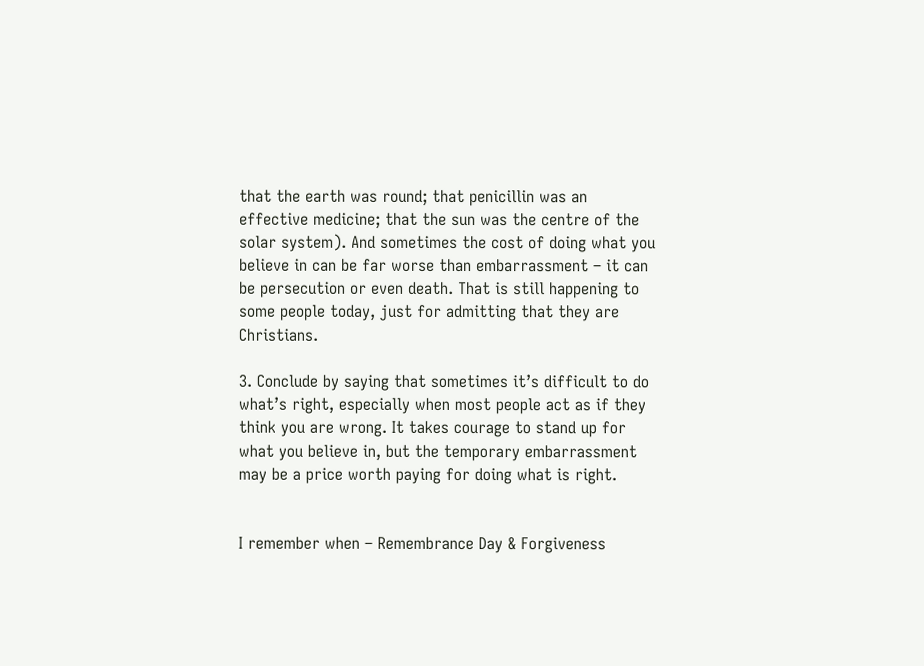that the earth was round; that penicillin was an effective medicine; that the sun was the centre of the solar system). And sometimes the cost of doing what you believe in can be far worse than embarrassment – it can be persecution or even death. That is still happening to some people today, just for admitting that they are Christians.

3. Conclude by saying that sometimes it’s difficult to do what’s right, especially when most people act as if they think you are wrong. It takes courage to stand up for what you believe in, but the temporary embarrassment may be a price worth paying for doing what is right.


I remember when – Remembrance Day & Forgiveness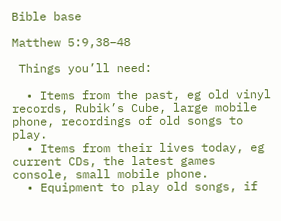Bible base

Matthew 5:9,38–48

 Things you’ll need:

  • Items from the past, eg old vinyl records, Rubik’s Cube, large mobile phone, recordings of old songs to play.
  • Items from their lives today, eg current CDs, the latest games console, small mobile phone.
  • Equipment to play old songs, if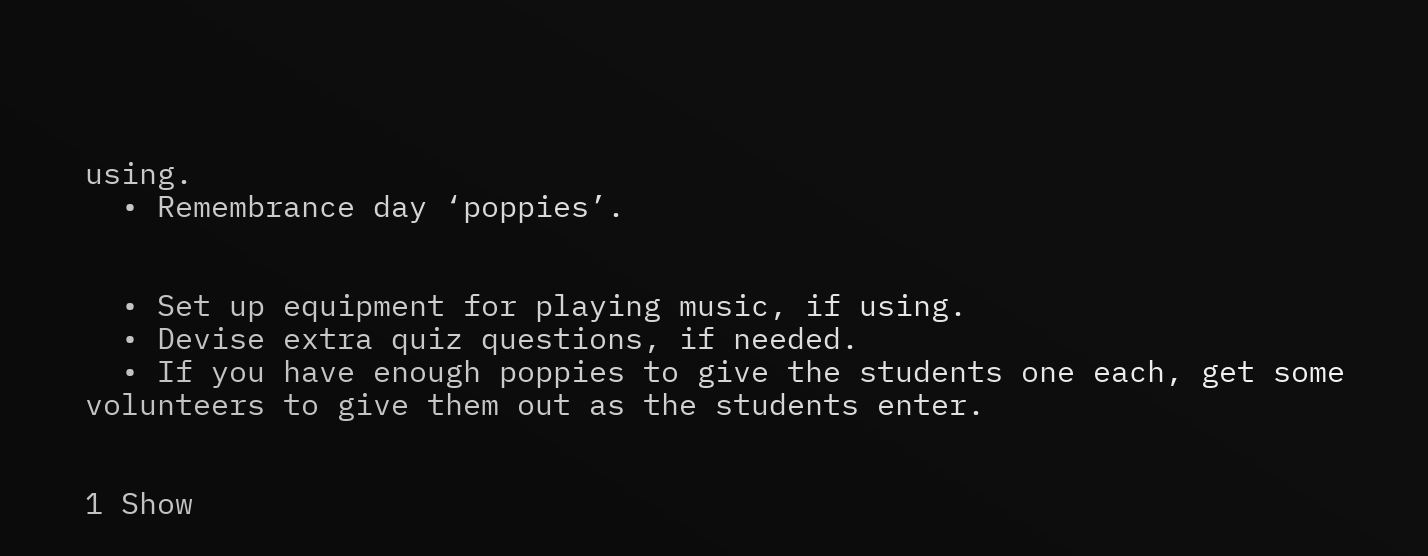using.
  • Remembrance day ‘poppies’.


  • Set up equipment for playing music, if using.
  • Devise extra quiz questions, if needed.
  • If you have enough poppies to give the students one each, get some volunteers to give them out as the students enter.


1 Show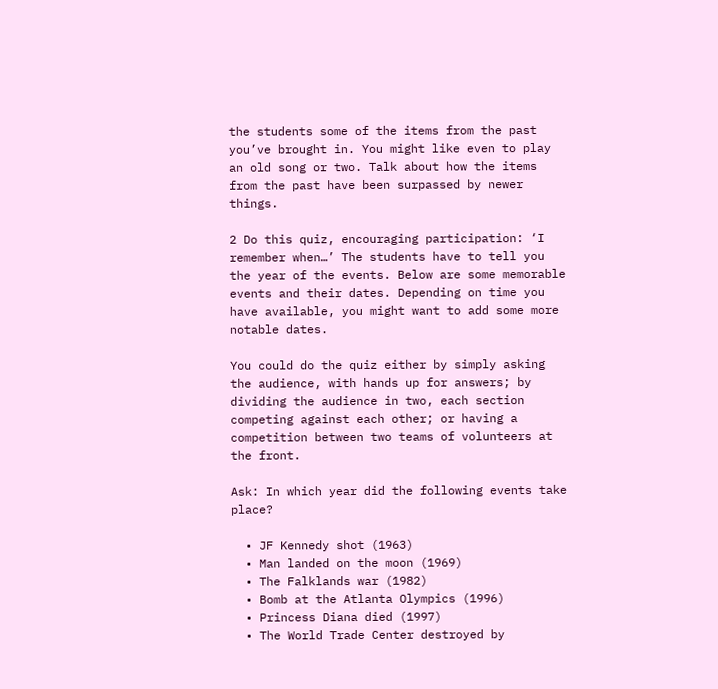the students some of the items from the past you’ve brought in. You might like even to play an old song or two. Talk about how the items from the past have been surpassed by newer things.

2 Do this quiz, encouraging participation: ‘I remember when…’ The students have to tell you the year of the events. Below are some memorable events and their dates. Depending on time you have available, you might want to add some more notable dates.

You could do the quiz either by simply asking the audience, with hands up for answers; by dividing the audience in two, each section competing against each other; or having a competition between two teams of volunteers at the front.

Ask: In which year did the following events take place?

  • JF Kennedy shot (1963)
  • Man landed on the moon (1969)
  • The Falklands war (1982)
  • Bomb at the Atlanta Olympics (1996)
  • Princess Diana died (1997)
  • The World Trade Center destroyed by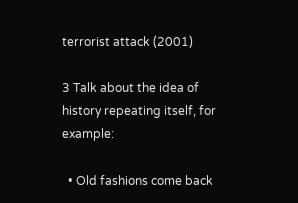terrorist attack (2001)

3 Talk about the idea of history repeating itself, for example:

  • Old fashions come back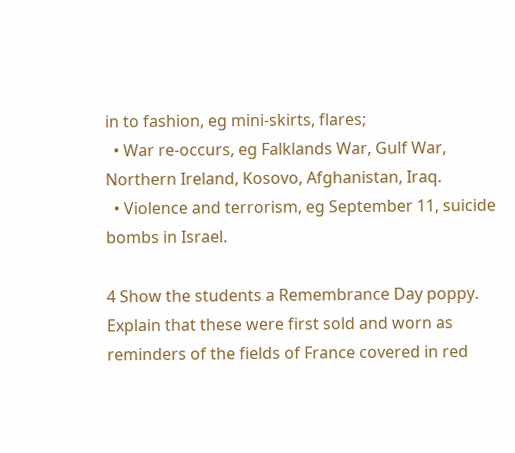in to fashion, eg mini-skirts, flares;
  • War re-occurs, eg Falklands War, Gulf War, Northern Ireland, Kosovo, Afghanistan, Iraq.
  • Violence and terrorism, eg September 11, suicide bombs in Israel.

4 Show the students a Remembrance Day poppy. Explain that these were first sold and worn as reminders of the fields of France covered in red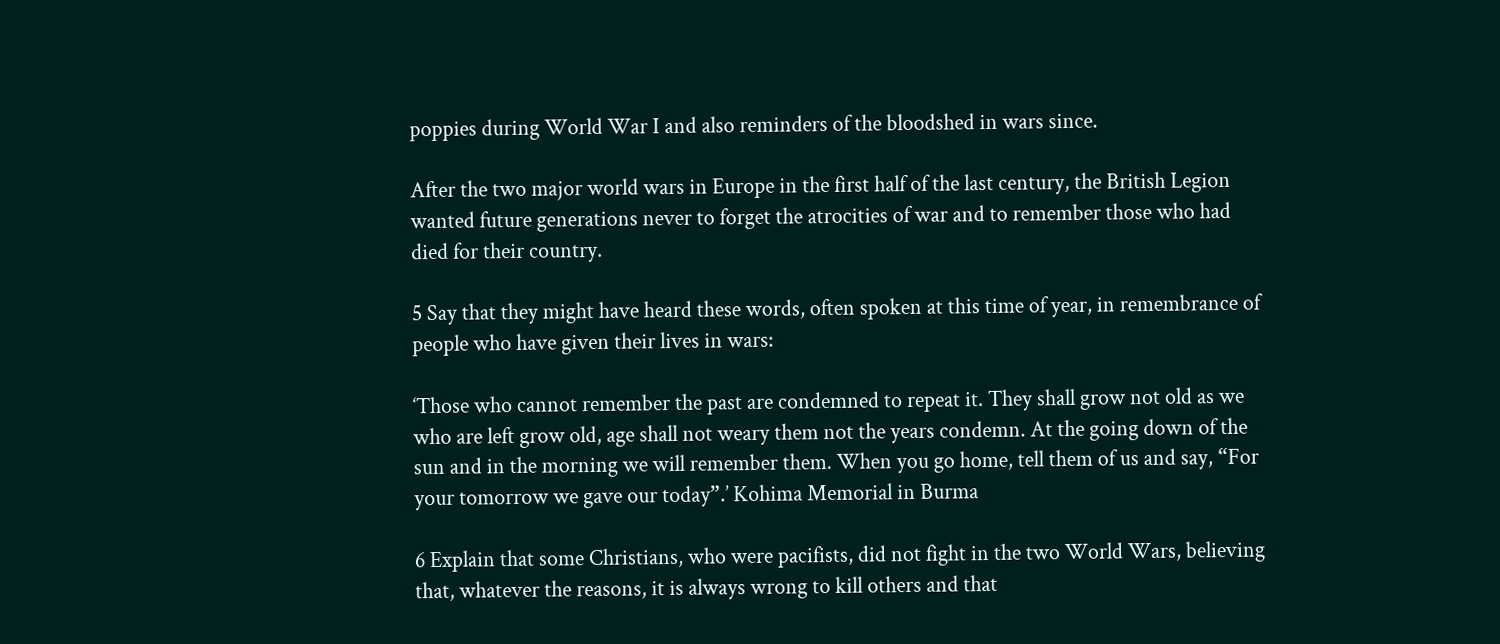poppies during World War I and also reminders of the bloodshed in wars since.

After the two major world wars in Europe in the first half of the last century, the British Legion wanted future generations never to forget the atrocities of war and to remember those who had died for their country.

5 Say that they might have heard these words, often spoken at this time of year, in remembrance of people who have given their lives in wars:

‘Those who cannot remember the past are condemned to repeat it. They shall grow not old as we who are left grow old, age shall not weary them not the years condemn. At the going down of the sun and in the morning we will remember them. When you go home, tell them of us and say, “For your tomorrow we gave our today”.’ Kohima Memorial in Burma

6 Explain that some Christians, who were pacifists, did not fight in the two World Wars, believing that, whatever the reasons, it is always wrong to kill others and that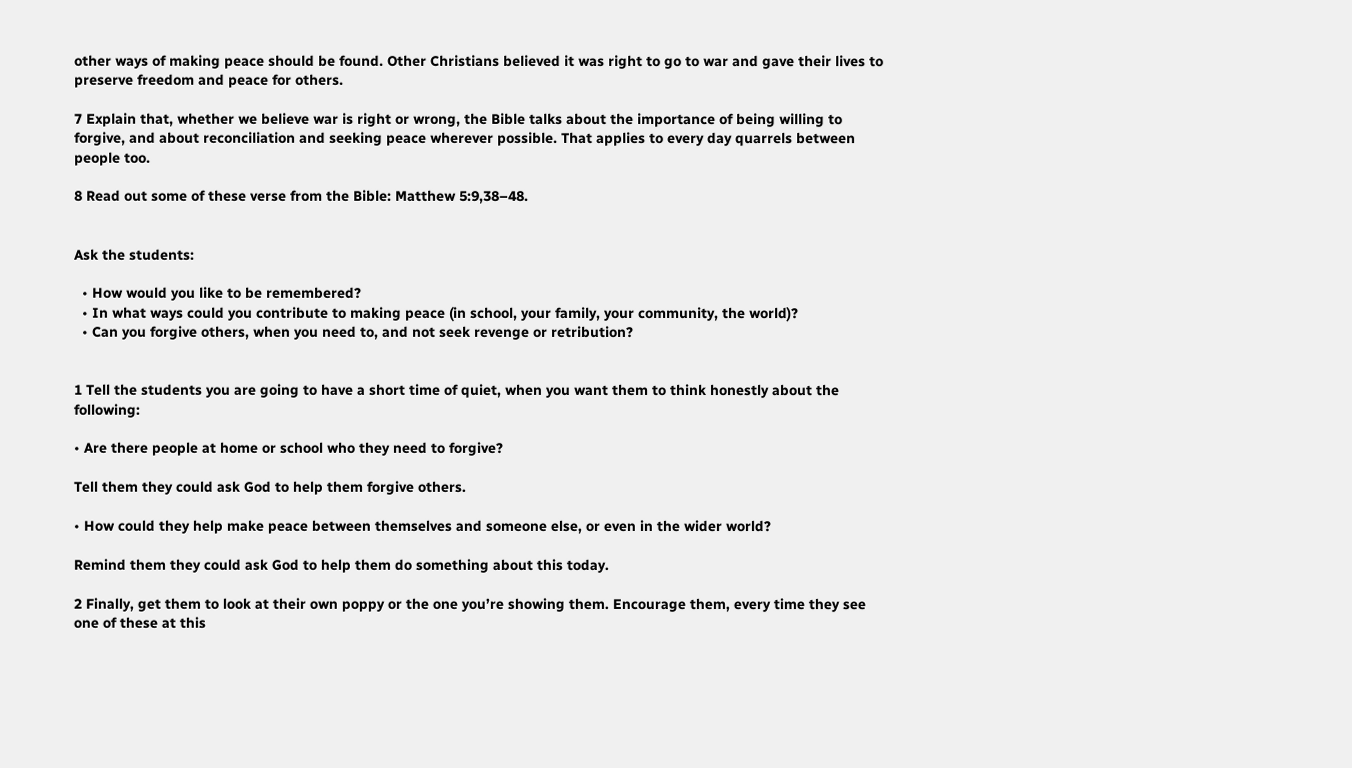other ways of making peace should be found. Other Christians believed it was right to go to war and gave their lives to preserve freedom and peace for others.

7 Explain that, whether we believe war is right or wrong, the Bible talks about the importance of being willing to forgive, and about reconciliation and seeking peace wherever possible. That applies to every day quarrels between people too.

8 Read out some of these verse from the Bible: Matthew 5:9,38–48.


Ask the students:

  • How would you like to be remembered?
  • In what ways could you contribute to making peace (in school, your family, your community, the world)?
  • Can you forgive others, when you need to, and not seek revenge or retribution?


1 Tell the students you are going to have a short time of quiet, when you want them to think honestly about the following:

• Are there people at home or school who they need to forgive?

Tell them they could ask God to help them forgive others.

• How could they help make peace between themselves and someone else, or even in the wider world?

Remind them they could ask God to help them do something about this today.

2 Finally, get them to look at their own poppy or the one you’re showing them. Encourage them, every time they see one of these at this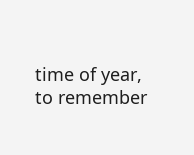time of year, to remember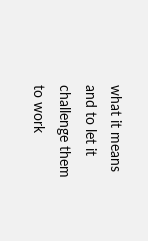what it means and to let it challenge them to work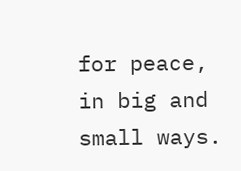for peace, in big and small ways.